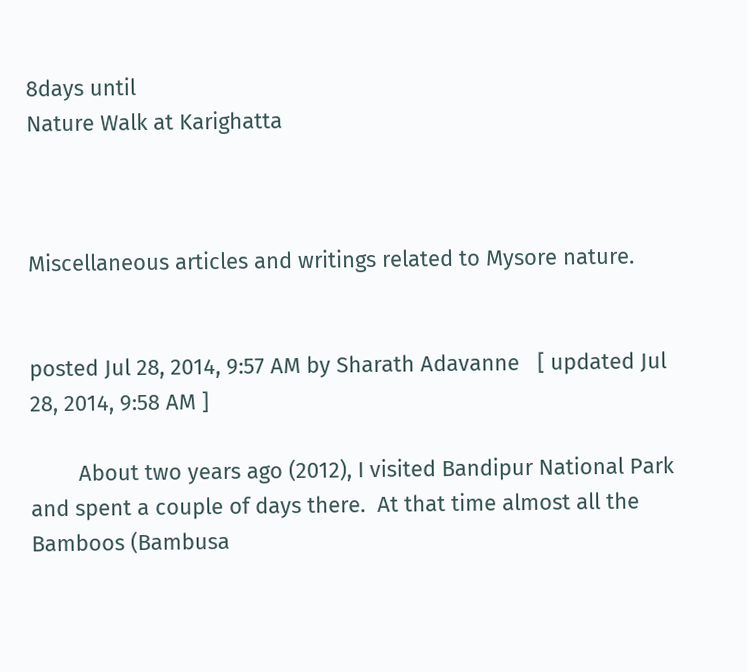8days until
Nature Walk at Karighatta



Miscellaneous articles and writings related to Mysore nature.


posted Jul 28, 2014, 9:57 AM by Sharath Adavanne   [ updated Jul 28, 2014, 9:58 AM ]

        About two years ago (2012), I visited Bandipur National Park and spent a couple of days there.  At that time almost all the Bamboos (Bambusa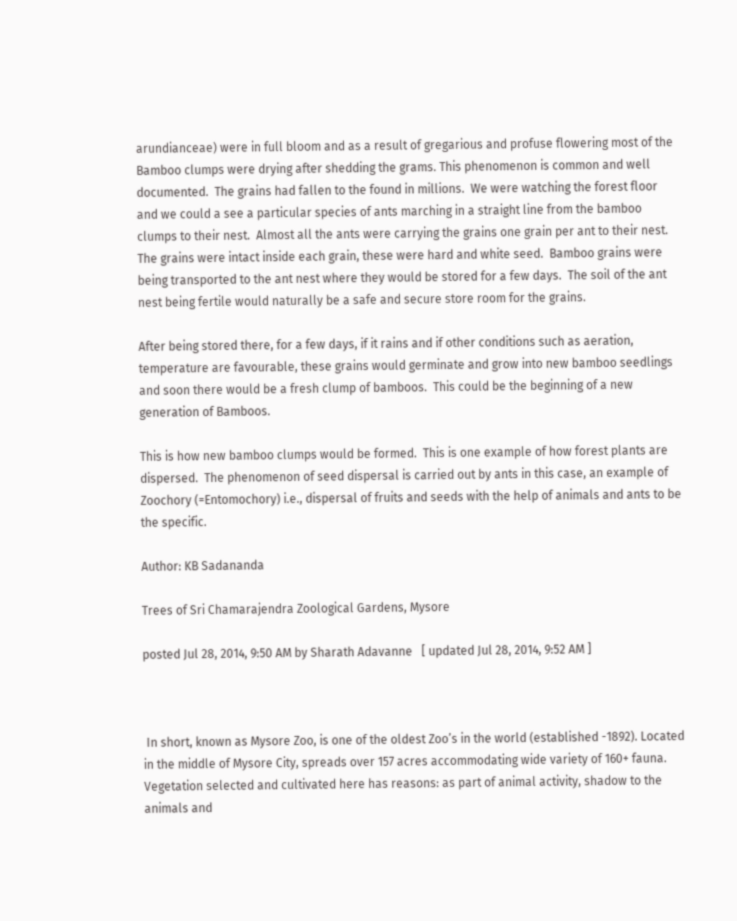arundianceae) were in full bloom and as a result of gregarious and profuse flowering most of the Bamboo clumps were drying after shedding the grams. This phenomenon is common and well documented.  The grains had fallen to the found in millions.  We were watching the forest floor and we could a see a particular species of ants marching in a straight line from the bamboo clumps to their nest.  Almost all the ants were carrying the grains one grain per ant to their nest.  The grains were intact inside each grain, these were hard and white seed.  Bamboo grains were being transported to the ant nest where they would be stored for a few days.  The soil of the ant nest being fertile would naturally be a safe and secure store room for the grains.

After being stored there, for a few days, if it rains and if other conditions such as aeration, temperature are favourable, these grains would germinate and grow into new bamboo seedlings and soon there would be a fresh clump of bamboos.  This could be the beginning of a new generation of Bamboos.

This is how new bamboo clumps would be formed.  This is one example of how forest plants are dispersed.  The phenomenon of seed dispersal is carried out by ants in this case, an example of Zoochory (=Entomochory) i.e., dispersal of fruits and seeds with the help of animals and ants to be the specific.

Author: KB Sadananda

Trees of Sri Chamarajendra Zoological Gardens, Mysore

posted Jul 28, 2014, 9:50 AM by Sharath Adavanne   [ updated Jul 28, 2014, 9:52 AM ]



 In short, known as Mysore Zoo, is one of the oldest Zoo’s in the world (established -1892). Located in the middle of Mysore City, spreads over 157 acres accommodating wide variety of 160+ fauna. Vegetation selected and cultivated here has reasons: as part of animal activity, shadow to the animals and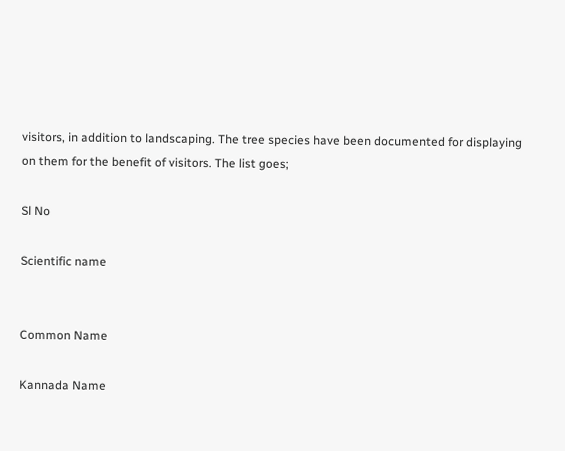visitors, in addition to landscaping. The tree species have been documented for displaying on them for the benefit of visitors. The list goes;

Sl No

Scientific name


Common Name

Kannada Name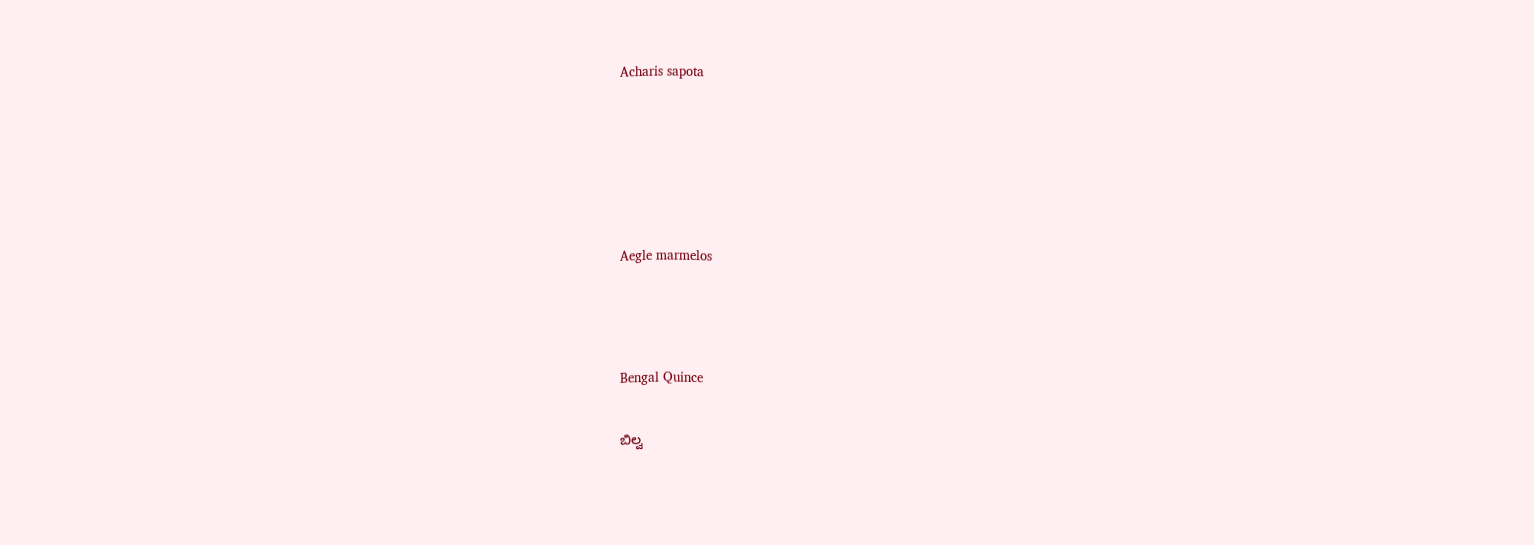Acharis sapota





Aegle marmelos



Bengal Quince

ಬಿಲ್ವ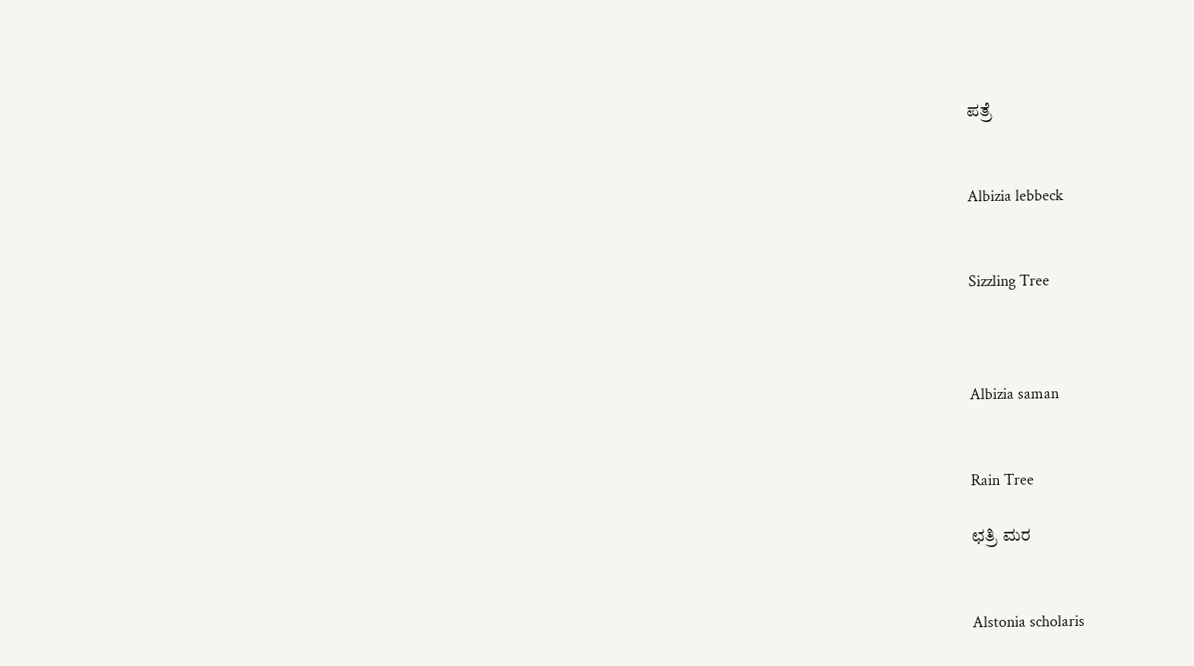ಪತ್ರೆ


Albizia lebbeck


Sizzling Tree



Albizia saman


Rain Tree

ಛತ್ರಿ ಮರ


Alstonia scholaris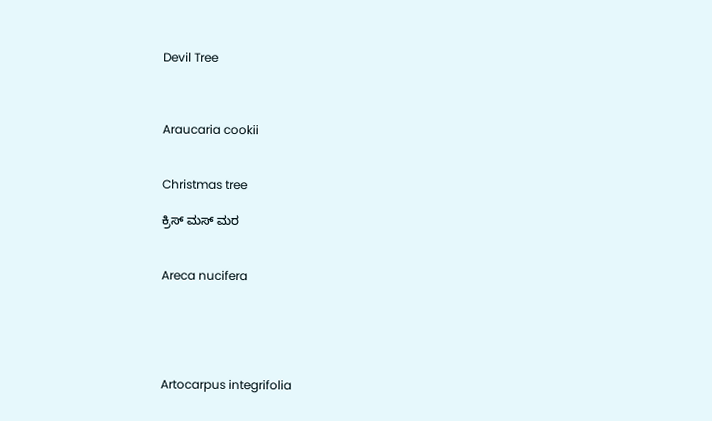Devil Tree



Araucaria cookii


Christmas tree

ಕ್ರಿಸ್ ಮಸ್ ಮರ


Areca nucifera





Artocarpus integrifolia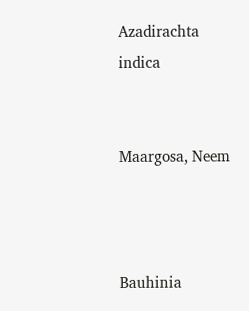Azadirachta indica


Maargosa, Neem



Bauhinia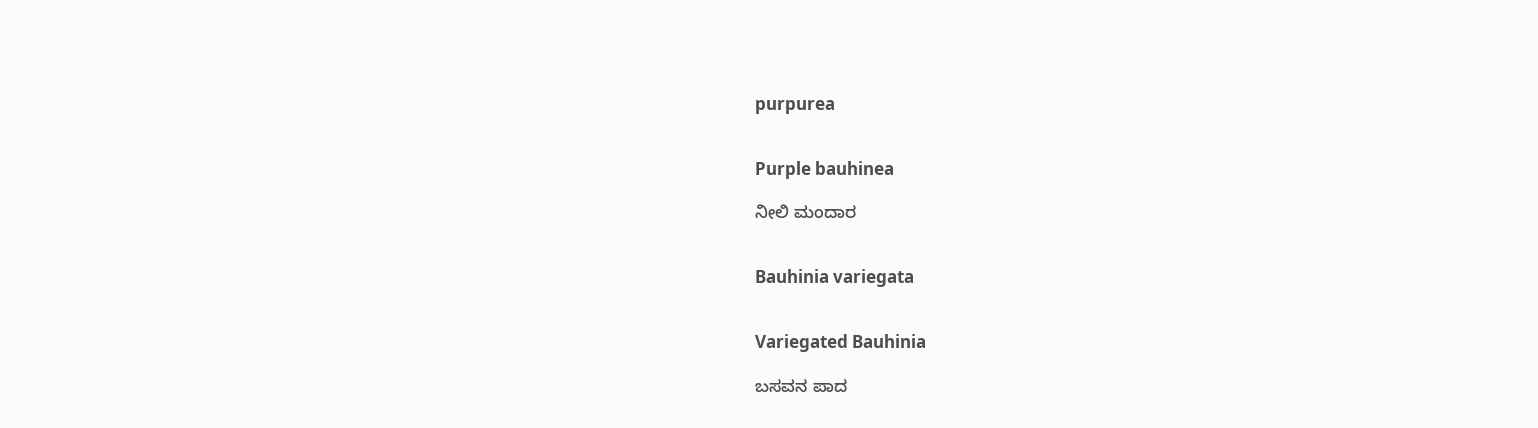purpurea


Purple bauhinea

ನೀಲಿ ಮಂದಾರ


Bauhinia variegata


Variegated Bauhinia

ಬಸವನ ಪಾದ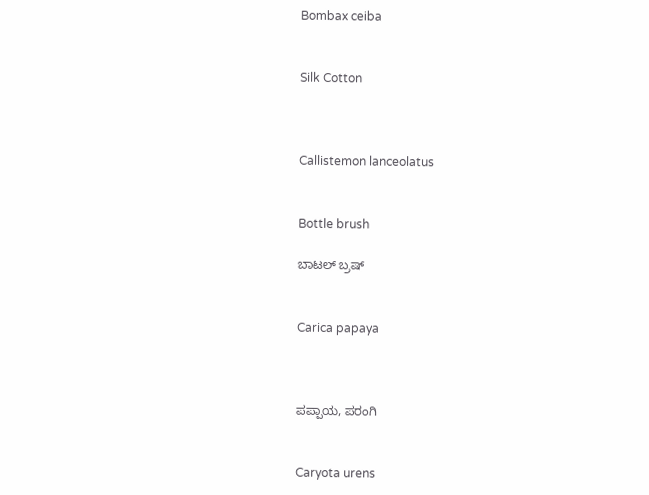Bombax ceiba


Silk Cotton



Callistemon lanceolatus


Bottle brush

ಬಾಟಲ್ ಬ್ರಷ್


Carica papaya



ಪಪ್ಪಾಯ, ಪರಂಗಿ


Caryota urens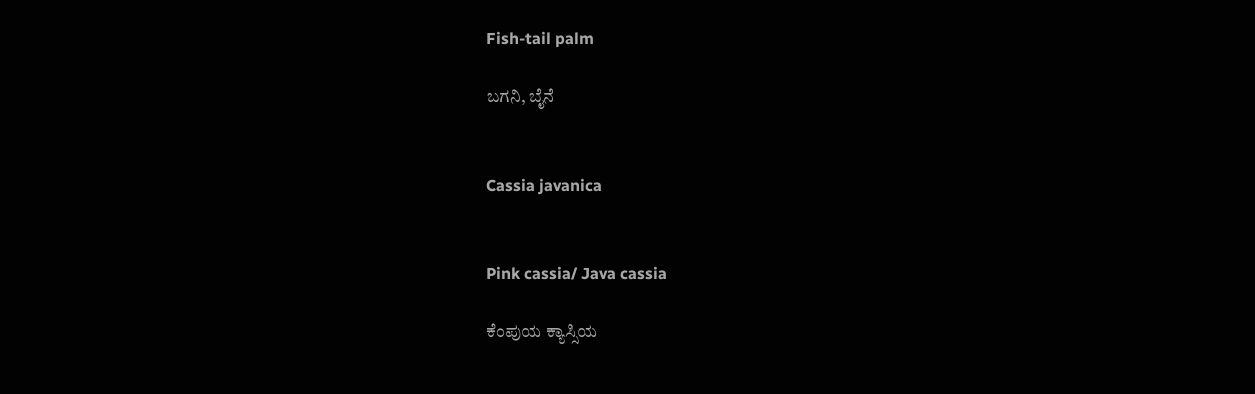Fish-tail palm

ಬಗನಿ, ಬೈನೆ


Cassia javanica


Pink cassia/ Java cassia

ಕೆಂಪುಯ ಕ್ಯಾಸ್ಸಿಯ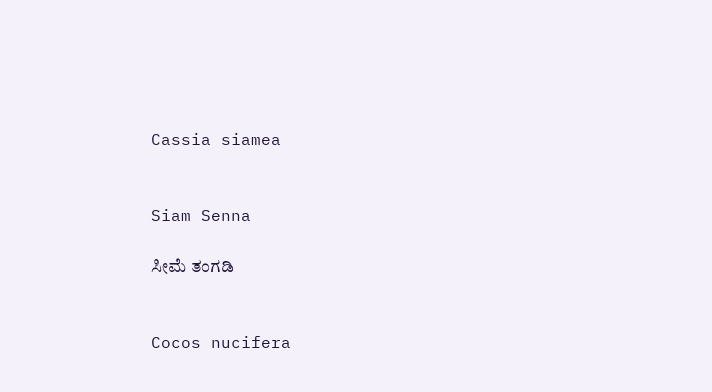Cassia siamea


Siam Senna

ಸೀಮೆ ತಂಗಡಿ


Cocos nucifera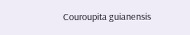Couroupita guianensis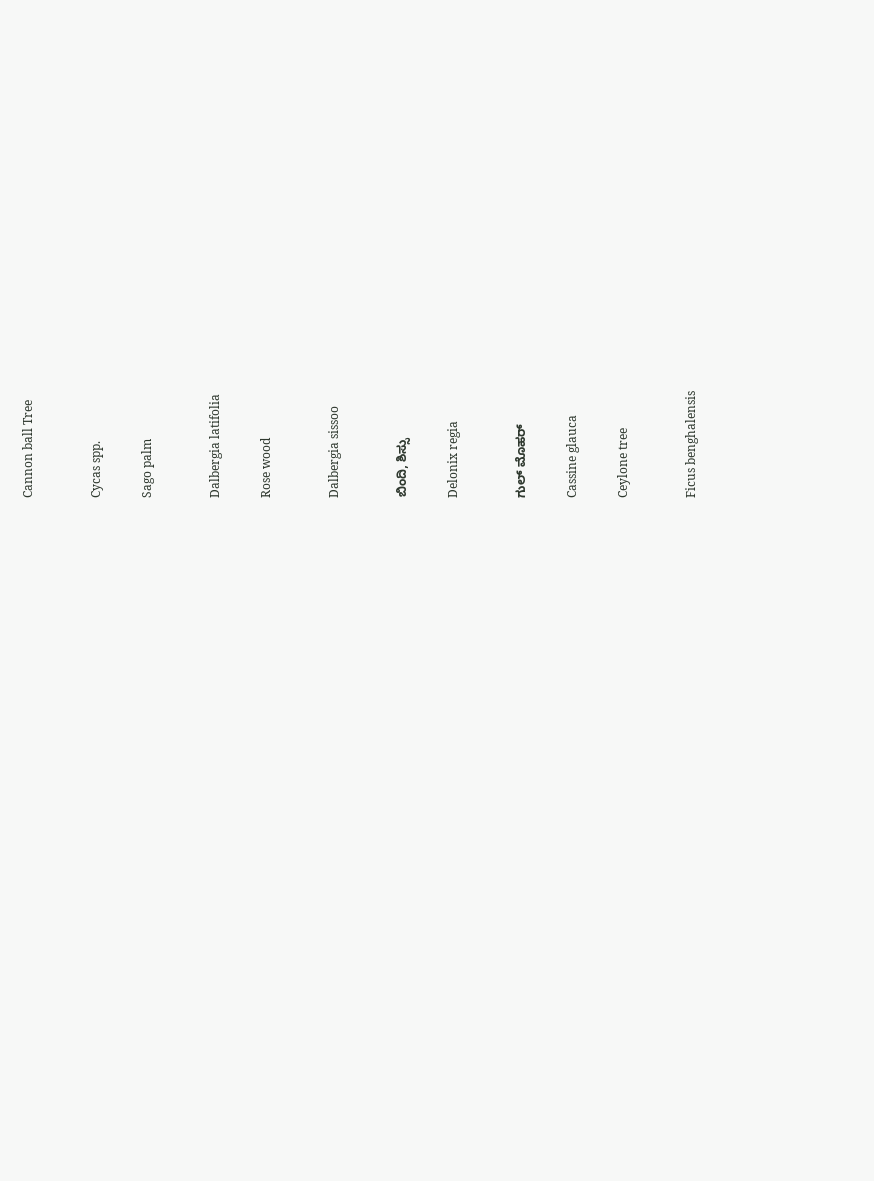Cannon ball Tree



Cycas spp.


Sago palm



Dalbergia latifolia


Rose wood



Dalbergia sissoo



ಬಿಂದಿ, ಶಿಸ್ಸು


Delonix regia



ಗುಲ್ ಮೊಹರ್


Cassine glauca


Ceylone tree



Ficus benghalensis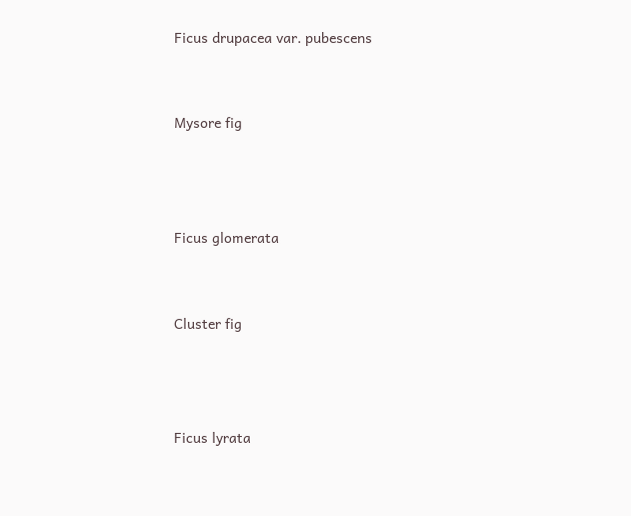Ficus drupacea var. pubescens


Mysore fig



Ficus glomerata


Cluster fig



Ficus lyrata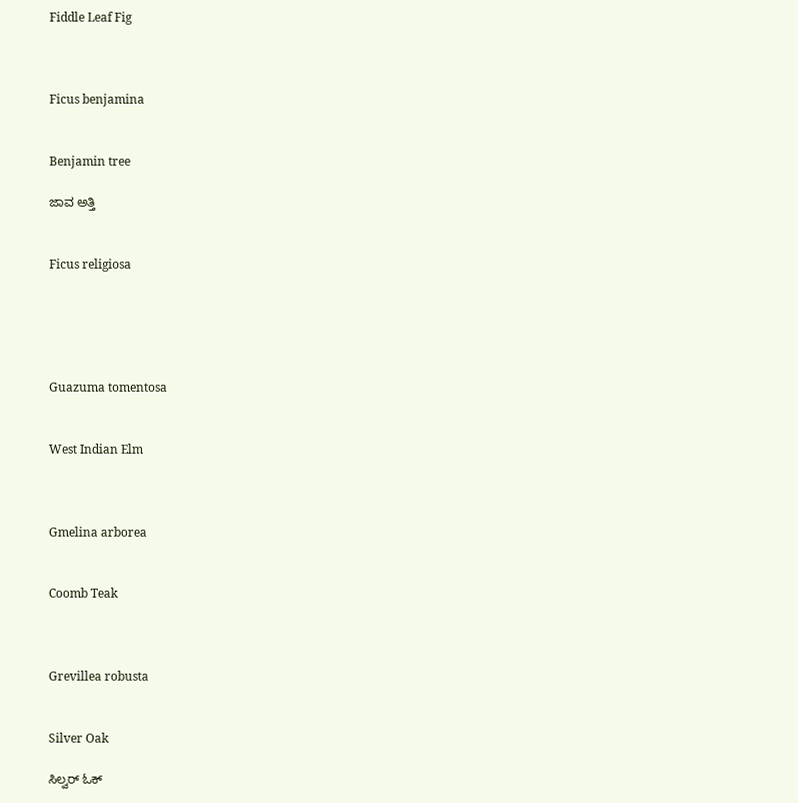Fiddle Leaf Fig



Ficus benjamina


Benjamin tree

ಜಾವ ಅತ್ತಿ


Ficus religiosa





Guazuma tomentosa


West Indian Elm



Gmelina arborea


Coomb Teak



Grevillea robusta


Silver Oak

ಸಿಲ್ವರ್ ಓಕ್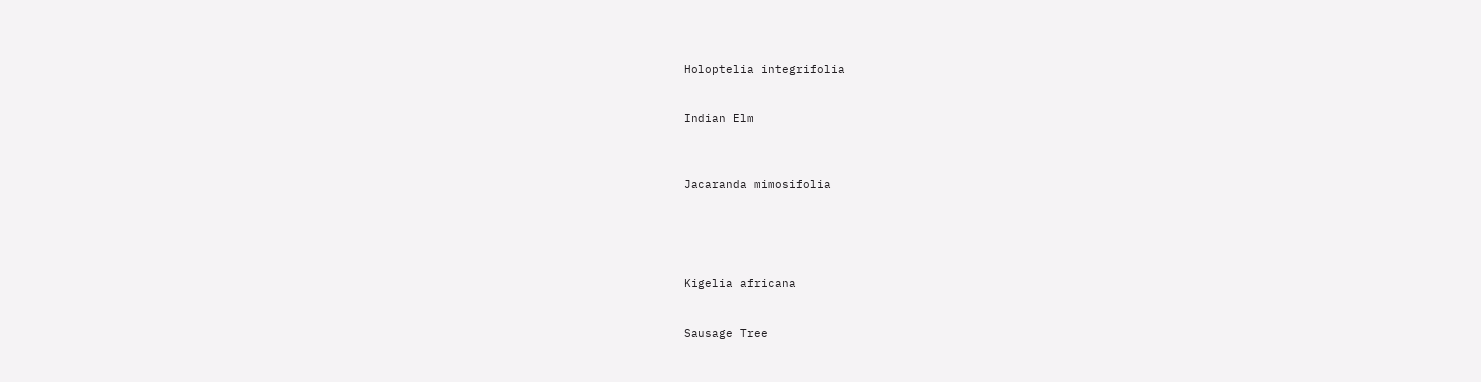Holoptelia integrifolia


Indian Elm



Jacaranda mimosifolia





Kigelia africana


Sausage Tree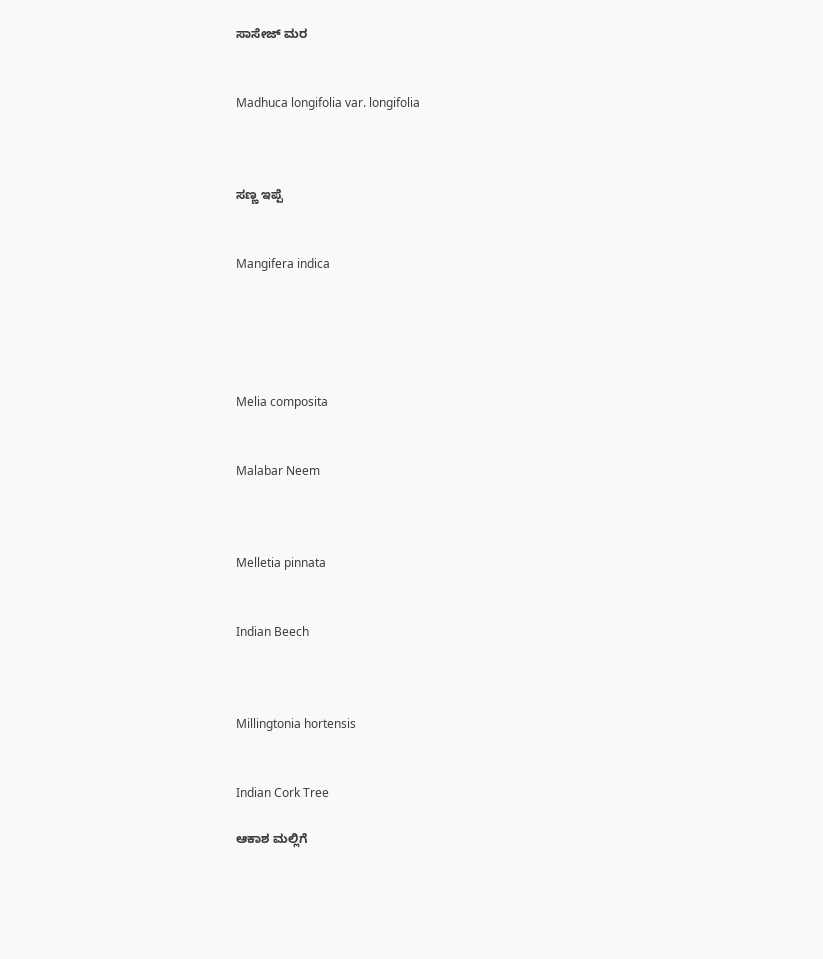ಸಾಸೇಜ್ ಮರ


Madhuca longifolia var. longifolia



ಸಣ್ಣ ಇಪ್ಪೆ


Mangifera indica





Melia composita


Malabar Neem



Melletia pinnata


Indian Beech



Millingtonia hortensis


Indian Cork Tree

ಆಕಾಶ ಮಲ್ಲಿಗೆ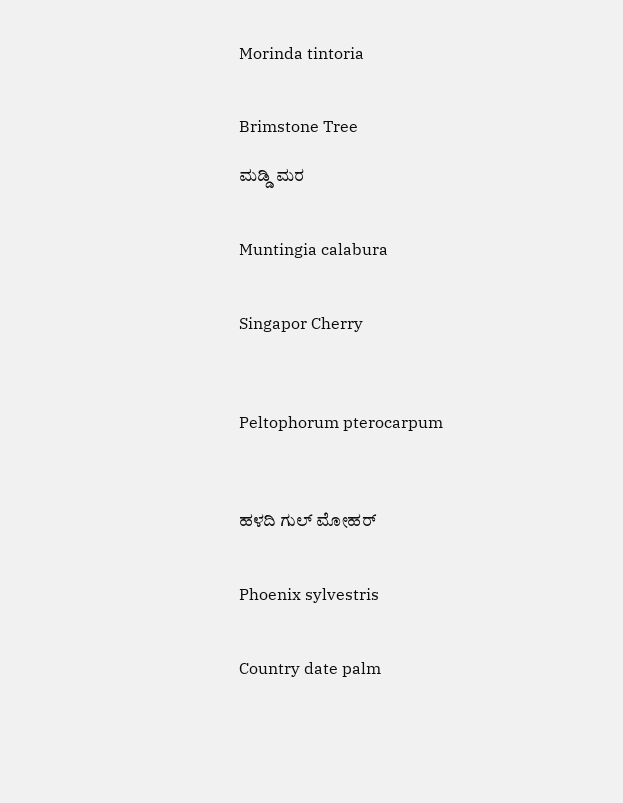Morinda tintoria


Brimstone Tree

ಮಡ್ಡಿ ಮರ


Muntingia calabura


Singapor Cherry



Peltophorum pterocarpum



ಹಳದಿ ಗುಲ್ ಮೋಹರ್


Phoenix sylvestris


Country date palm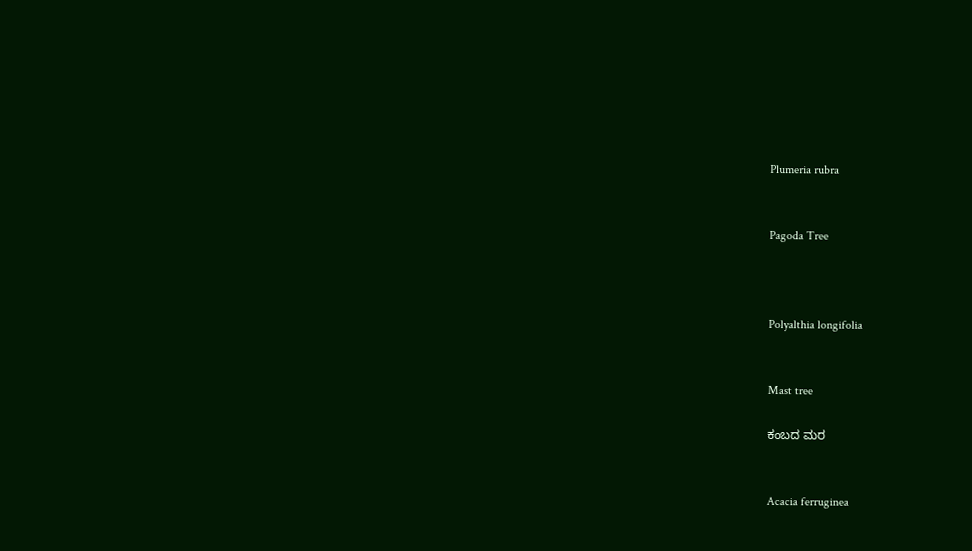Plumeria rubra


Pagoda Tree



Polyalthia longifolia


Mast tree

ಕಂಬದ ಮರ


Acacia ferruginea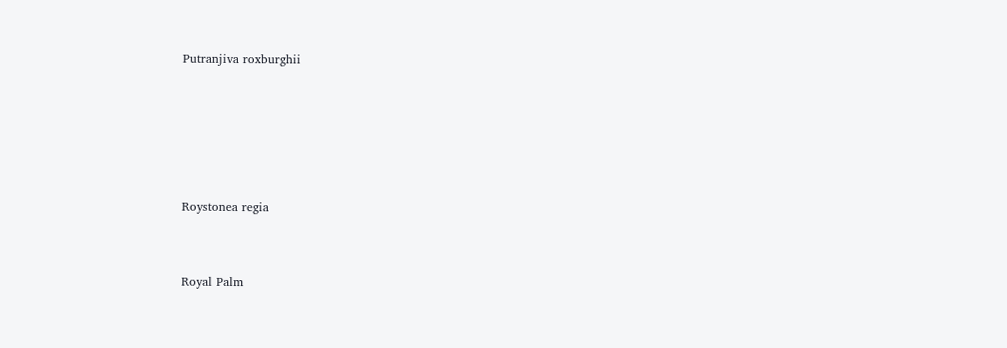Putranjiva roxburghii





Roystonea regia


Royal Palm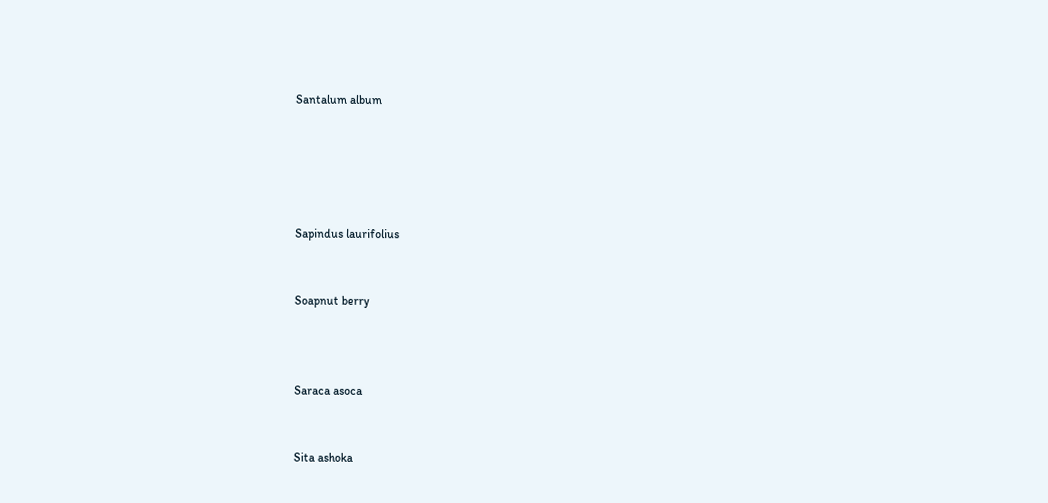Santalum album





Sapindus laurifolius


Soapnut berry



Saraca asoca


Sita ashoka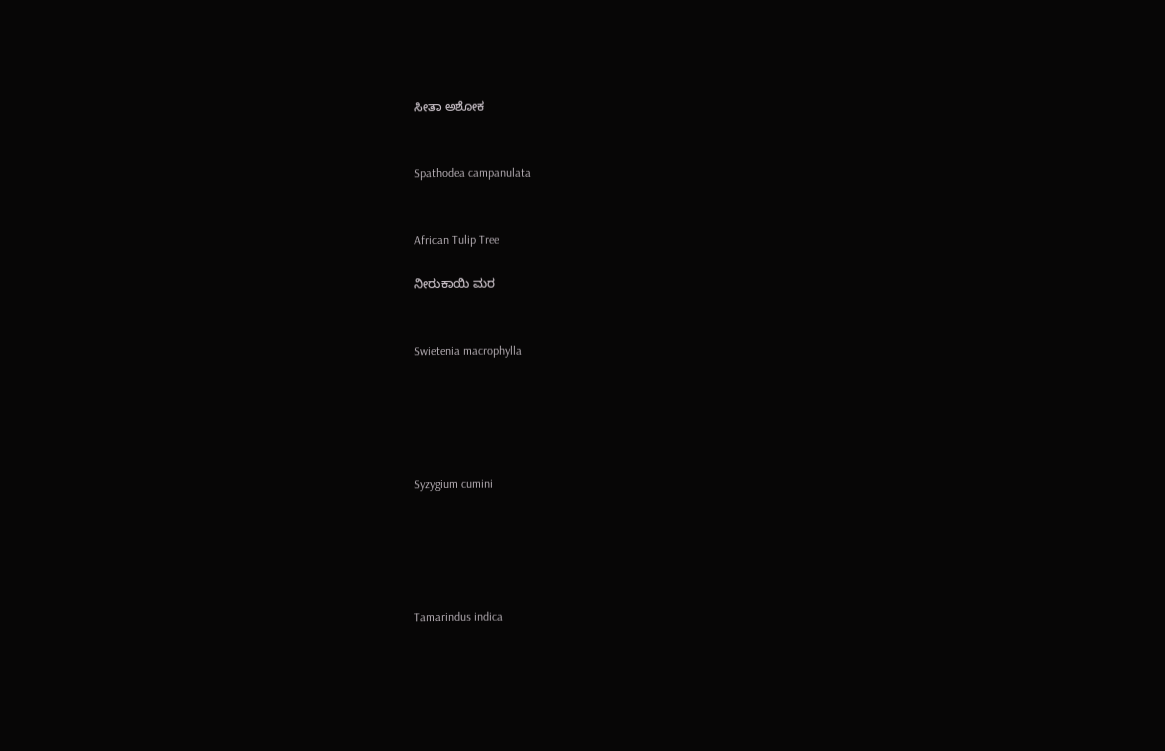ಸೀತಾ ಅಶೋಕ


Spathodea campanulata


African Tulip Tree

ನೀರುಕಾಯಿ ಮರ


Swietenia macrophylla





Syzygium cumini





Tamarindus indica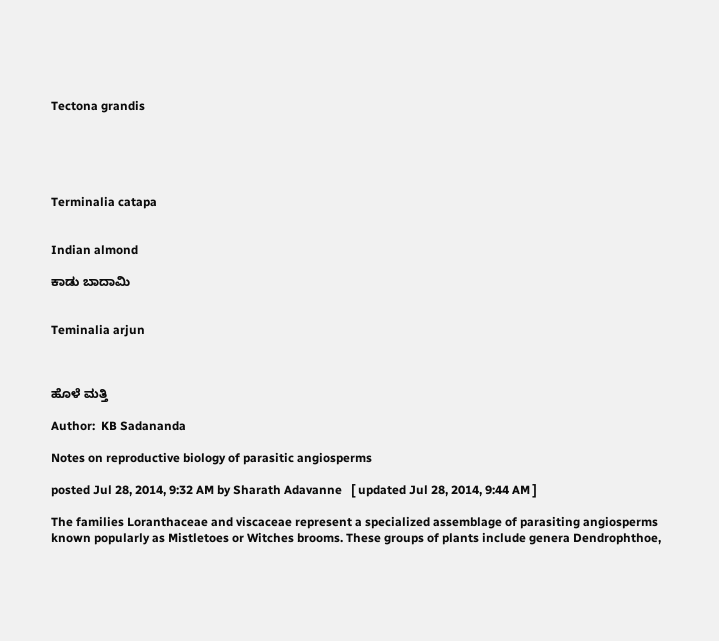Tectona grandis





Terminalia catapa


Indian almond

ಕಾಡು ಬಾದಾಮಿ


Teminalia arjun



ಹೊಳೆ ಮತ್ತಿ

Author:  KB Sadananda

Notes on reproductive biology of parasitic angiosperms

posted Jul 28, 2014, 9:32 AM by Sharath Adavanne   [ updated Jul 28, 2014, 9:44 AM ]

The families Loranthaceae and viscaceae represent a specialized assemblage of parasiting angiosperms known popularly as Mistletoes or Witches brooms. These groups of plants include genera Dendrophthoe,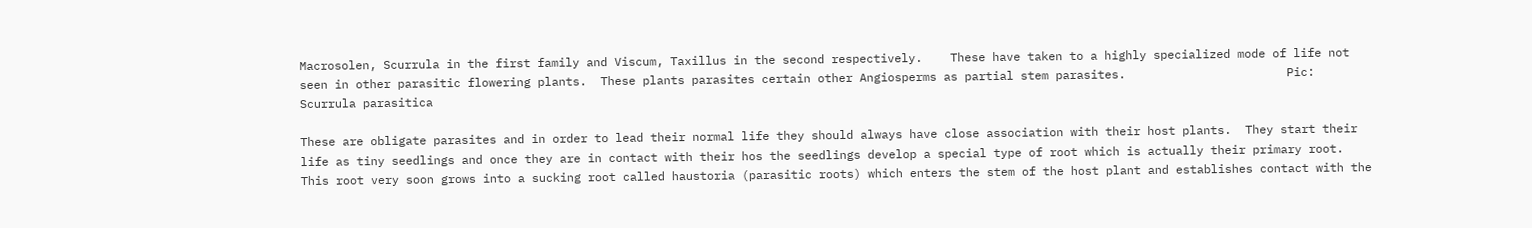Macrosolen, Scurrula in the first family and Viscum, Taxillus in the second respectively.    These have taken to a highly specialized mode of life not seen in other parasitic flowering plants.  These plants parasites certain other Angiosperms as partial stem parasites.                       Pic: Scurrula parasitica

These are obligate parasites and in order to lead their normal life they should always have close association with their host plants.  They start their life as tiny seedlings and once they are in contact with their hos the seedlings develop a special type of root which is actually their primary root.  This root very soon grows into a sucking root called haustoria (parasitic roots) which enters the stem of the host plant and establishes contact with the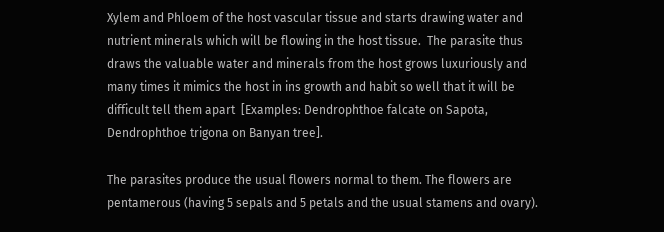Xylem and Phloem of the host vascular tissue and starts drawing water and nutrient minerals which will be flowing in the host tissue.  The parasite thus draws the valuable water and minerals from the host grows luxuriously and many times it mimics the host in ins growth and habit so well that it will be difficult tell them apart  [Examples: Dendrophthoe falcate on Sapota, Dendrophthoe trigona on Banyan tree].

The parasites produce the usual flowers normal to them. The flowers are pentamerous (having 5 sepals and 5 petals and the usual stamens and ovary).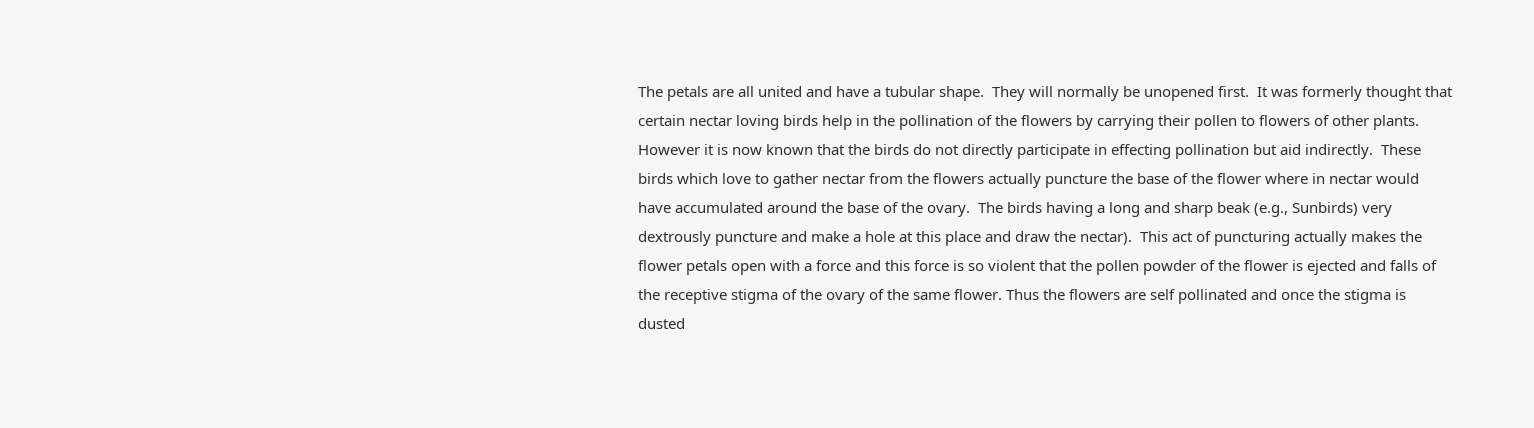The petals are all united and have a tubular shape.  They will normally be unopened first.  It was formerly thought that certain nectar loving birds help in the pollination of the flowers by carrying their pollen to flowers of other plants.  However it is now known that the birds do not directly participate in effecting pollination but aid indirectly.  These birds which love to gather nectar from the flowers actually puncture the base of the flower where in nectar would have accumulated around the base of the ovary.  The birds having a long and sharp beak (e.g., Sunbirds) very dextrously puncture and make a hole at this place and draw the nectar).  This act of puncturing actually makes the flower petals open with a force and this force is so violent that the pollen powder of the flower is ejected and falls of the receptive stigma of the ovary of the same flower. Thus the flowers are self pollinated and once the stigma is dusted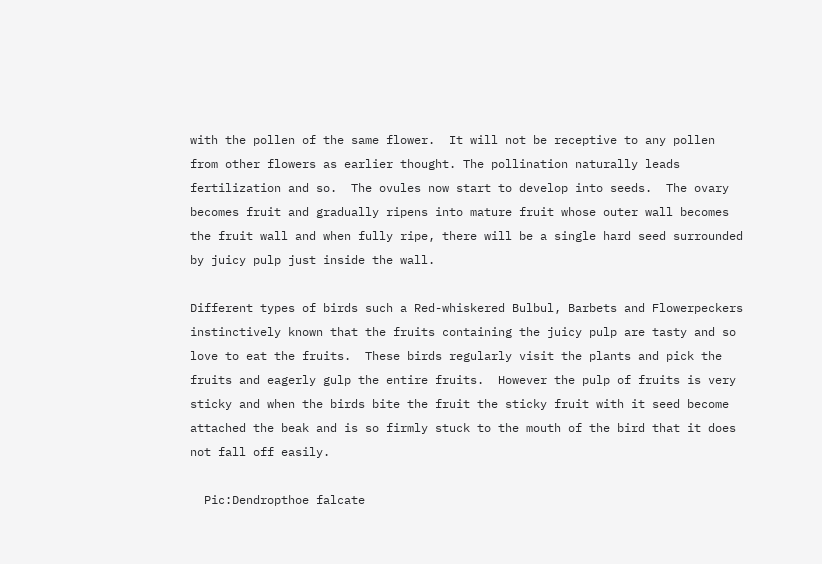with the pollen of the same flower.  It will not be receptive to any pollen from other flowers as earlier thought. The pollination naturally leads fertilization and so.  The ovules now start to develop into seeds.  The ovary becomes fruit and gradually ripens into mature fruit whose outer wall becomes the fruit wall and when fully ripe, there will be a single hard seed surrounded by juicy pulp just inside the wall.

Different types of birds such a Red-whiskered Bulbul, Barbets and Flowerpeckers instinctively known that the fruits containing the juicy pulp are tasty and so love to eat the fruits.  These birds regularly visit the plants and pick the fruits and eagerly gulp the entire fruits.  However the pulp of fruits is very sticky and when the birds bite the fruit the sticky fruit with it seed become attached the beak and is so firmly stuck to the mouth of the bird that it does not fall off easily.

  Pic:Dendropthoe falcate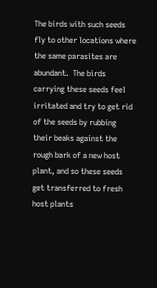The birds with such seeds fly to other locations where the same parasites are abundant.  The birds carrying these seeds feel irritated and try to get rid of the seeds by rubbing their beaks against the rough bark of a new host plant, and so these seeds get transferred to fresh host plants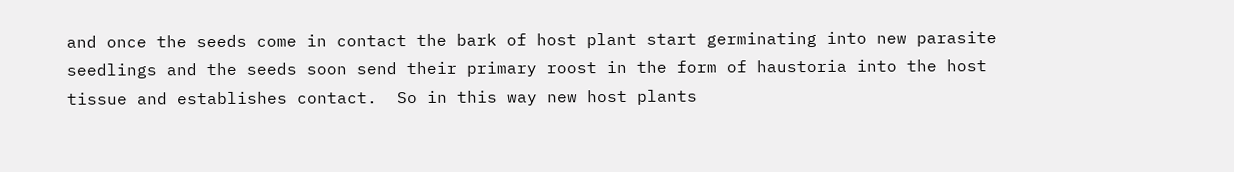and once the seeds come in contact the bark of host plant start germinating into new parasite seedlings and the seeds soon send their primary roost in the form of haustoria into the host tissue and establishes contact.  So in this way new host plants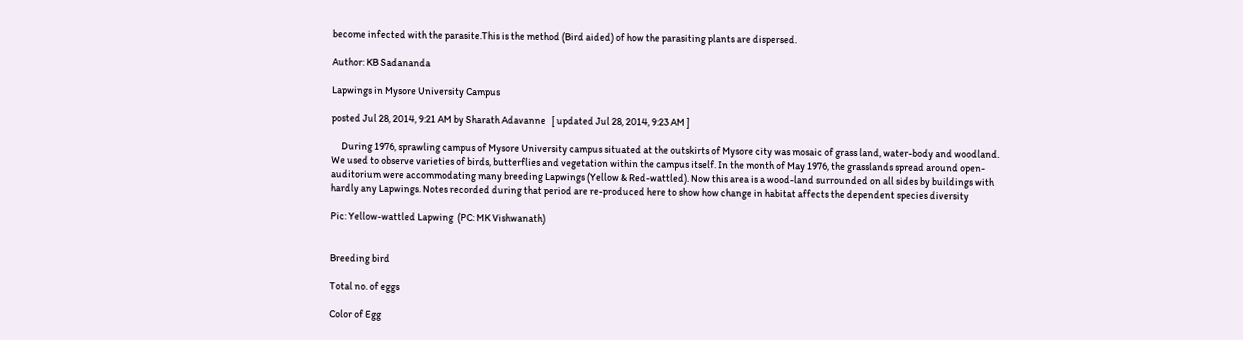become infected with the parasite.This is the method (Bird aided) of how the parasiting plants are dispersed.

Author: KB Sadananda

Lapwings in Mysore University Campus

posted Jul 28, 2014, 9:21 AM by Sharath Adavanne   [ updated Jul 28, 2014, 9:23 AM ]

     During 1976, sprawling campus of Mysore University campus situated at the outskirts of Mysore city was mosaic of grass land, water-body and woodland. We used to observe varieties of birds, butterflies and vegetation within the campus itself. In the month of May 1976, the grasslands spread around open-auditorium were accommodating many breeding Lapwings (Yellow & Red-wattled). Now this area is a wood-land surrounded on all sides by buildings with hardly any Lapwings. Notes recorded during that period are re-produced here to show how change in habitat affects the dependent species diversity

Pic: Yellow-wattled Lapwing  (PC: MK Vishwanath)


Breeding bird

Total no. of eggs

Color of Egg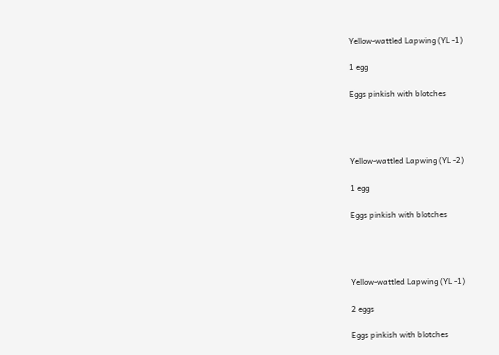Yellow-wattled Lapwing (YL -1)

1 egg

Eggs pinkish with blotches




Yellow-wattled Lapwing (YL -2)

1 egg

Eggs pinkish with blotches




Yellow-wattled Lapwing (YL -1)

2 eggs

Eggs pinkish with blotches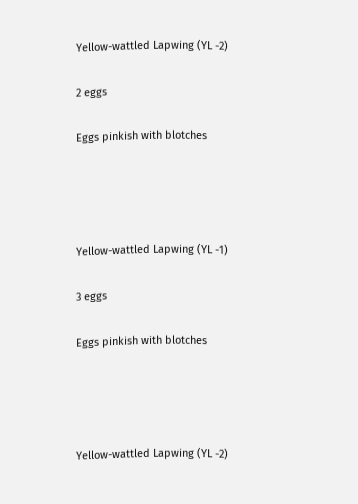Yellow-wattled Lapwing (YL -2)

2 eggs

Eggs pinkish with blotches




Yellow-wattled Lapwing (YL -1)

3 eggs

Eggs pinkish with blotches




Yellow-wattled Lapwing (YL -2)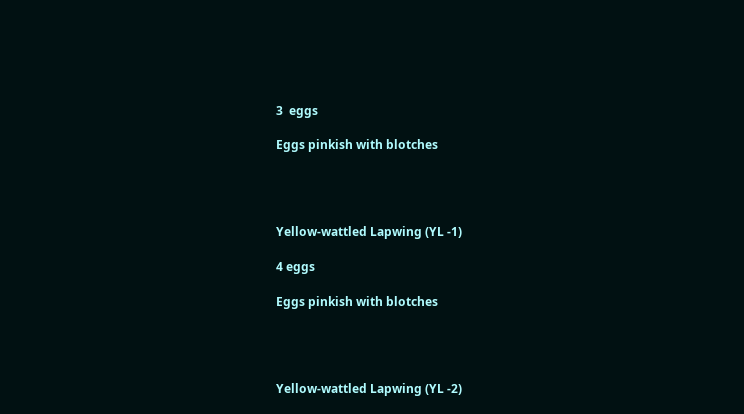3  eggs

Eggs pinkish with blotches




Yellow-wattled Lapwing (YL -1)

4 eggs

Eggs pinkish with blotches




Yellow-wattled Lapwing (YL -2)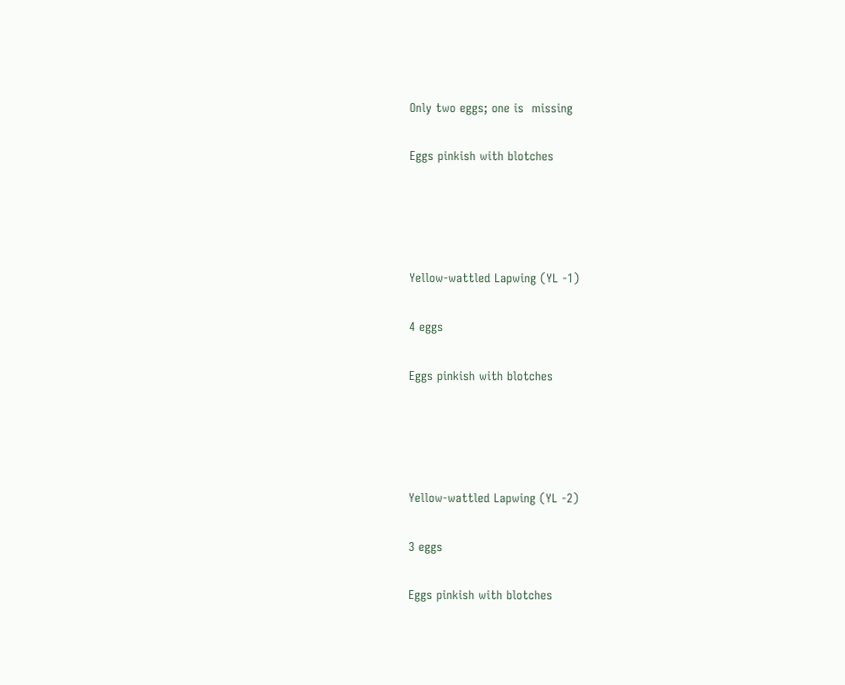Only two eggs; one is  missing

Eggs pinkish with blotches




Yellow-wattled Lapwing (YL -1)

4 eggs

Eggs pinkish with blotches




Yellow-wattled Lapwing (YL -2)

3 eggs

Eggs pinkish with blotches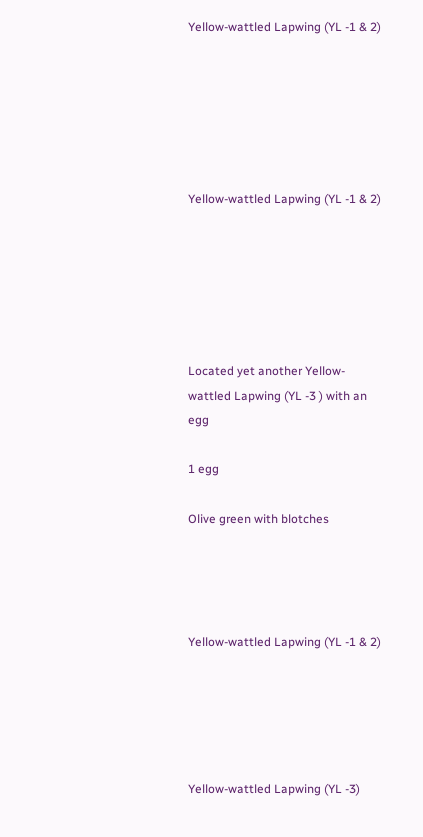Yellow-wattled Lapwing (YL -1 & 2)






Yellow-wattled Lapwing (YL -1 & 2)






Located yet another Yellow-wattled Lapwing (YL -3 ) with an egg

1 egg

Olive green with blotches




Yellow-wattled Lapwing (YL -1 & 2)





Yellow-wattled Lapwing (YL -3)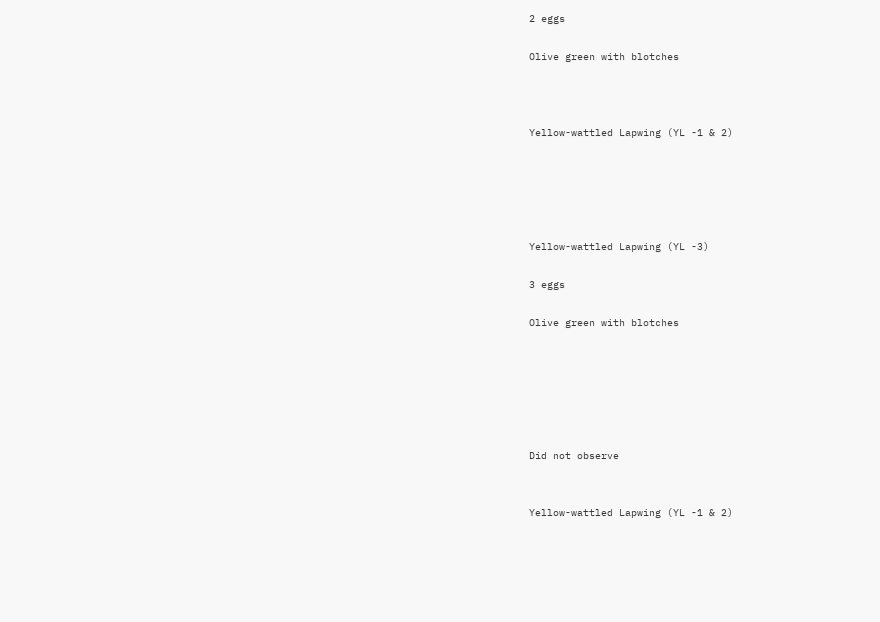2 eggs

Olive green with blotches



Yellow-wattled Lapwing (YL -1 & 2)





Yellow-wattled Lapwing (YL -3)

3 eggs

Olive green with blotches






Did not observe


Yellow-wattled Lapwing (YL -1 & 2)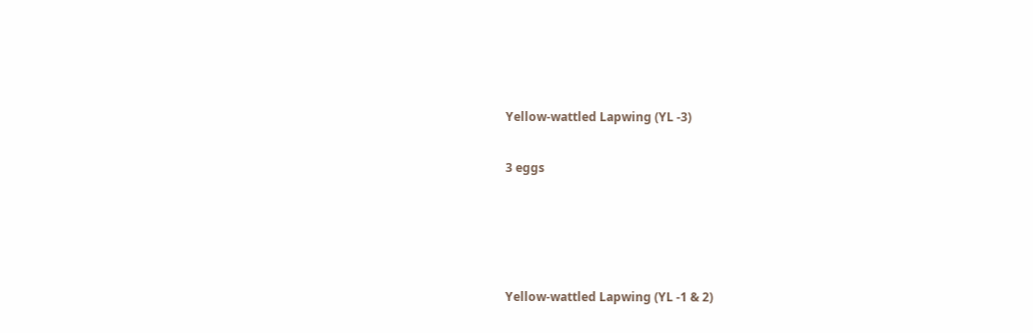Yellow-wattled Lapwing (YL -3)

3 eggs




Yellow-wattled Lapwing (YL -1 & 2)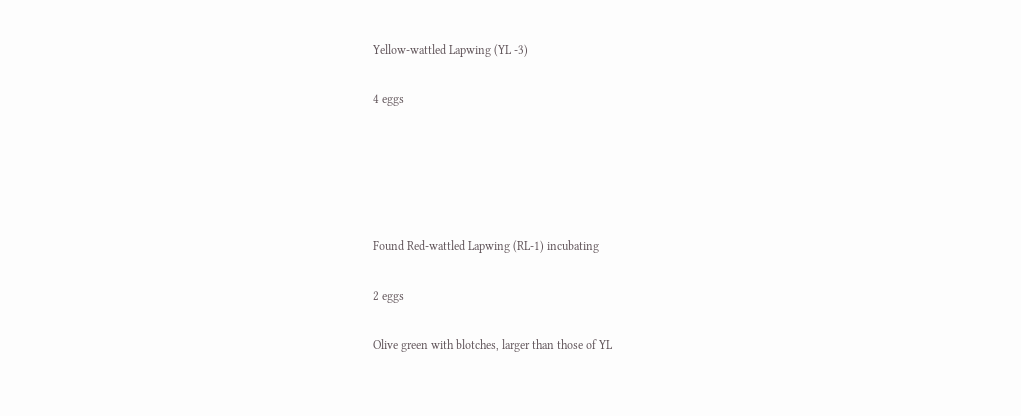Yellow-wattled Lapwing (YL -3)

4 eggs





Found Red-wattled Lapwing (RL-1) incubating

2 eggs

Olive green with blotches, larger than those of YL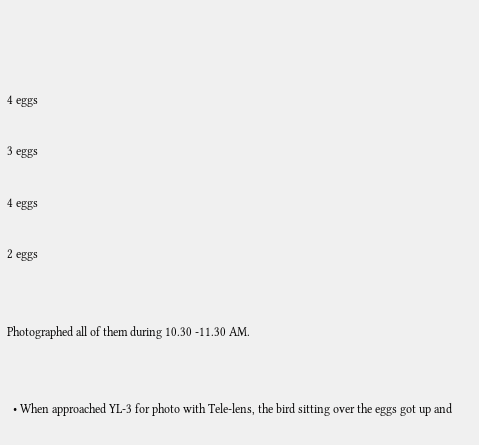4 eggs

3 eggs

4 eggs

2 eggs


Photographed all of them during 10.30 -11.30 AM.


  • When approached YL-3 for photo with Tele-lens, the bird sitting over the eggs got up and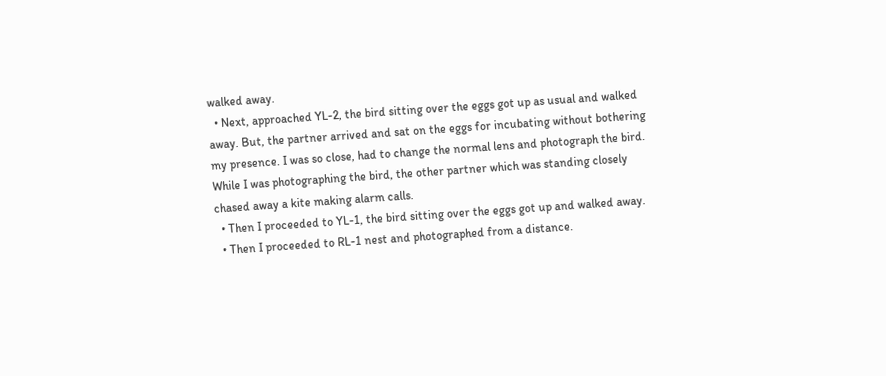walked away.
  • Next, approached YL-2, the bird sitting over the eggs got up as usual and walked away. But, the partner arrived and sat on the eggs for incubating without bothering my presence. I was so close, had to change the normal lens and photograph the bird.   While I was photographing the bird, the other partner which was standing closely chased away a kite making alarm calls.
  • Then I proceeded to YL-1, the bird sitting over the eggs got up and walked away.
  • Then I proceeded to RL-1 nest and photographed from a distance.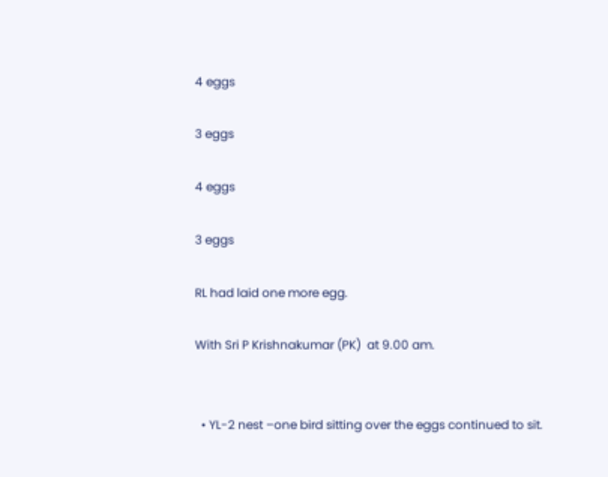4 eggs

3 eggs

4 eggs

3 eggs

RL had laid one more egg.

With Sri P Krishnakumar (PK)  at 9.00 am.


  • YL-2 nest –one bird sitting over the eggs continued to sit.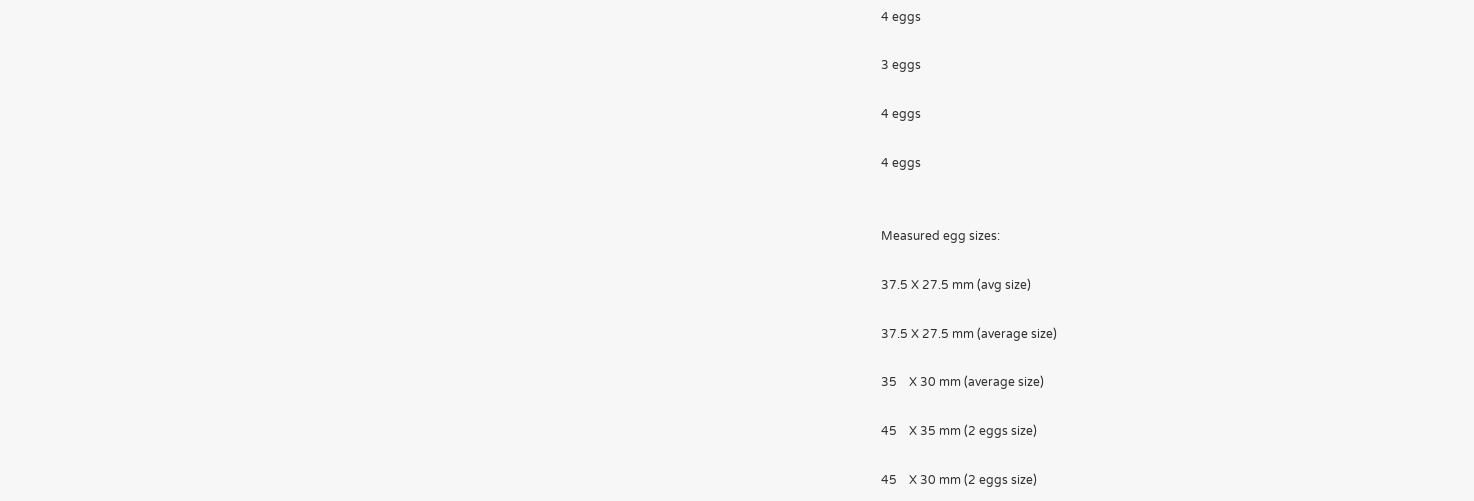4 eggs

3 eggs

4 eggs

4 eggs


Measured egg sizes:

37.5 X 27.5 mm (avg size)

37.5 X 27.5 mm (average size)

35    X 30 mm (average size)

45    X 35 mm (2 eggs size)

45    X 30 mm (2 eggs size)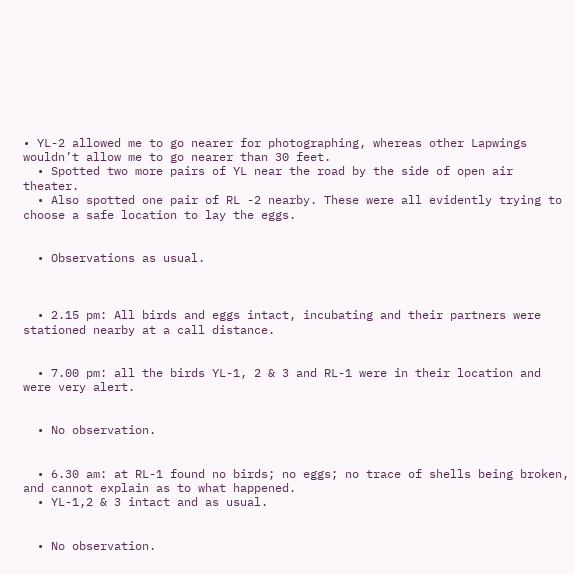• YL-2 allowed me to go nearer for photographing, whereas other Lapwings wouldn’t allow me to go nearer than 30 feet.
  • Spotted two more pairs of YL near the road by the side of open air theater.
  • Also spotted one pair of RL -2 nearby. These were all evidently trying to choose a safe location to lay the eggs.


  • Observations as usual.



  • 2.15 pm: All birds and eggs intact, incubating and their partners were stationed nearby at a call distance.


  • 7.00 pm: all the birds YL-1, 2 & 3 and RL-1 were in their location and were very alert.


  • No observation.


  • 6.30 am: at RL-1 found no birds; no eggs; no trace of shells being broken, and cannot explain as to what happened.
  • YL-1,2 & 3 intact and as usual.


  • No observation.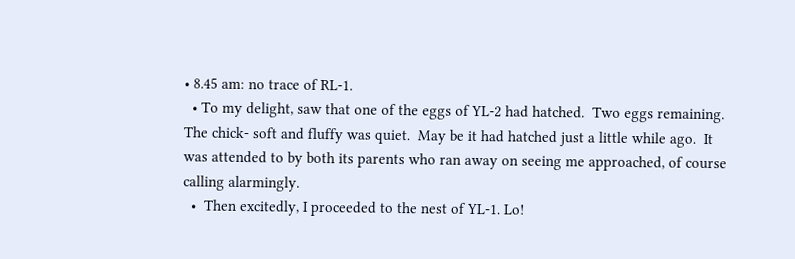• 8.45 am: no trace of RL-1.
  • To my delight, saw that one of the eggs of YL-2 had hatched.  Two eggs remaining. The chick- soft and fluffy was quiet.  May be it had hatched just a little while ago.  It was attended to by both its parents who ran away on seeing me approached, of course calling alarmingly.
  •  Then excitedly, I proceeded to the nest of YL-1. Lo!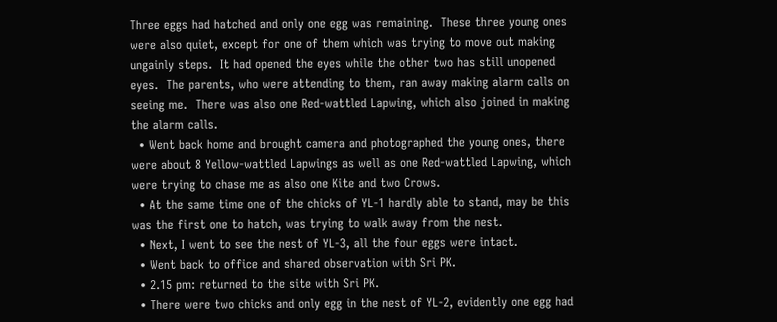Three eggs had hatched and only one egg was remaining.  These three young ones were also quiet, except for one of them which was trying to move out making ungainly steps.  It had opened the eyes while the other two has still unopened eyes.  The parents, who were attending to them, ran away making alarm calls on seeing me.  There was also one Red-wattled Lapwing, which also joined in making the alarm calls.
  • Went back home and brought camera and photographed the young ones, there were about 8 Yellow-wattled Lapwings as well as one Red-wattled Lapwing, which were trying to chase me as also one Kite and two Crows.
  • At the same time one of the chicks of YL-1 hardly able to stand, may be this was the first one to hatch, was trying to walk away from the nest.
  • Next, I went to see the nest of YL-3, all the four eggs were intact.
  • Went back to office and shared observation with Sri PK.
  • 2.15 pm: returned to the site with Sri PK.
  • There were two chicks and only egg in the nest of YL-2, evidently one egg had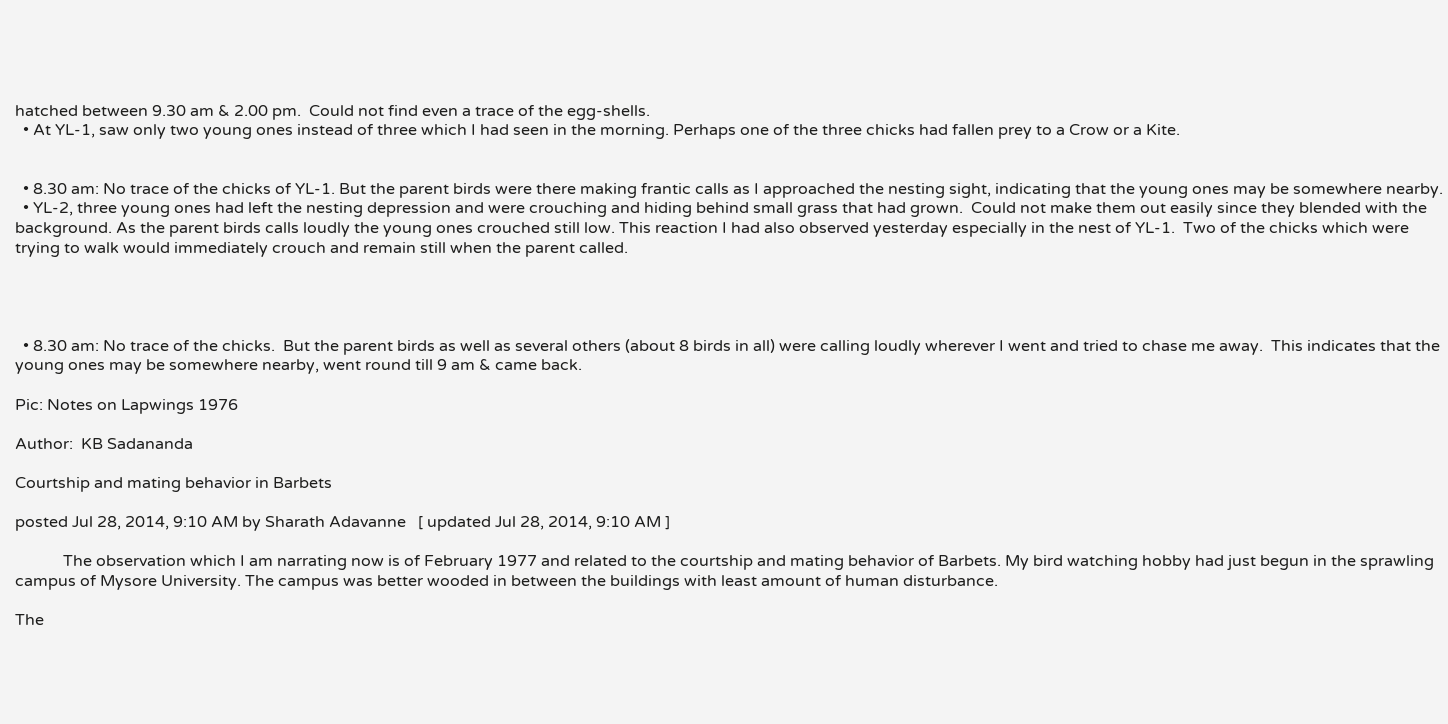hatched between 9.30 am & 2.00 pm.  Could not find even a trace of the egg-shells.
  • At YL-1, saw only two young ones instead of three which I had seen in the morning. Perhaps one of the three chicks had fallen prey to a Crow or a Kite.


  • 8.30 am: No trace of the chicks of YL-1. But the parent birds were there making frantic calls as I approached the nesting sight, indicating that the young ones may be somewhere nearby.
  • YL-2, three young ones had left the nesting depression and were crouching and hiding behind small grass that had grown.  Could not make them out easily since they blended with the background. As the parent birds calls loudly the young ones crouched still low. This reaction I had also observed yesterday especially in the nest of YL-1.  Two of the chicks which were trying to walk would immediately crouch and remain still when the parent called.




  • 8.30 am: No trace of the chicks.  But the parent birds as well as several others (about 8 birds in all) were calling loudly wherever I went and tried to chase me away.  This indicates that the young ones may be somewhere nearby, went round till 9 am & came back.

Pic: Notes on Lapwings 1976

Author:  KB Sadananda

Courtship and mating behavior in Barbets

posted Jul 28, 2014, 9:10 AM by Sharath Adavanne   [ updated Jul 28, 2014, 9:10 AM ]

            The observation which I am narrating now is of February 1977 and related to the courtship and mating behavior of Barbets. My bird watching hobby had just begun in the sprawling campus of Mysore University. The campus was better wooded in between the buildings with least amount of human disturbance.

The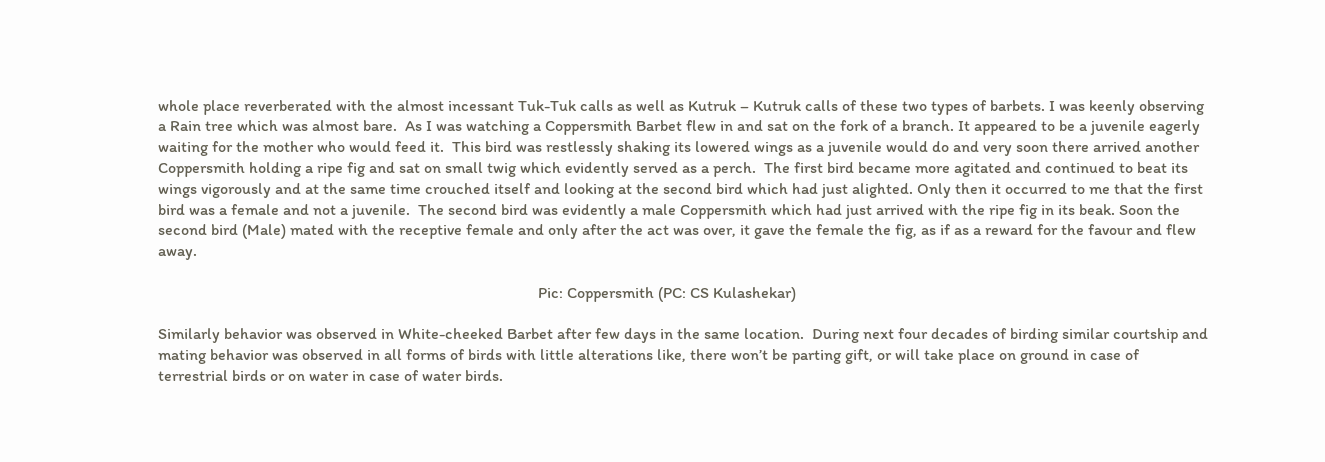whole place reverberated with the almost incessant Tuk-Tuk calls as well as Kutruk – Kutruk calls of these two types of barbets. I was keenly observing a Rain tree which was almost bare.  As I was watching a Coppersmith Barbet flew in and sat on the fork of a branch. It appeared to be a juvenile eagerly waiting for the mother who would feed it.  This bird was restlessly shaking its lowered wings as a juvenile would do and very soon there arrived another Coppersmith holding a ripe fig and sat on small twig which evidently served as a perch.  The first bird became more agitated and continued to beat its wings vigorously and at the same time crouched itself and looking at the second bird which had just alighted. Only then it occurred to me that the first bird was a female and not a juvenile.  The second bird was evidently a male Coppersmith which had just arrived with the ripe fig in its beak. Soon the second bird (Male) mated with the receptive female and only after the act was over, it gave the female the fig, as if as a reward for the favour and flew away.

                                                                                               Pic: Coppersmith (PC: CS Kulashekar)

Similarly behavior was observed in White-cheeked Barbet after few days in the same location.  During next four decades of birding similar courtship and mating behavior was observed in all forms of birds with little alterations like, there won’t be parting gift, or will take place on ground in case of terrestrial birds or on water in case of water birds.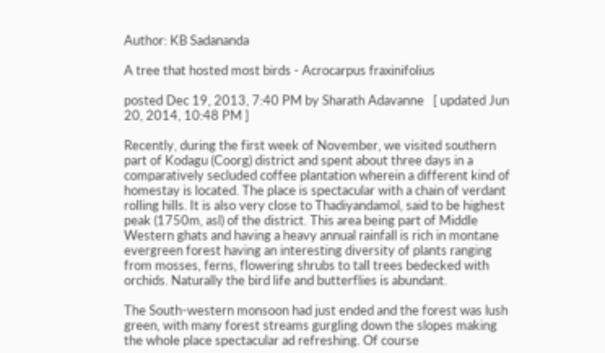Author: KB Sadananda

A tree that hosted most birds - Acrocarpus fraxinifolius

posted Dec 19, 2013, 7:40 PM by Sharath Adavanne   [ updated Jun 20, 2014, 10:48 PM ]

Recently, during the first week of November, we visited southern part of Kodagu (Coorg) district and spent about three days in a comparatively secluded coffee plantation wherein a different kind of homestay is located. The place is spectacular with a chain of verdant rolling hills. It is also very close to Thadiyandamol, said to be highest peak (1750m, asl) of the district. This area being part of Middle Western ghats and having a heavy annual rainfall is rich in montane evergreen forest having an interesting diversity of plants ranging from mosses, ferns, flowering shrubs to tall trees bedecked with orchids. Naturally the bird life and butterflies is abundant.

The South-western monsoon had just ended and the forest was lush green, with many forest streams gurgling down the slopes making the whole place spectacular ad refreshing. Of course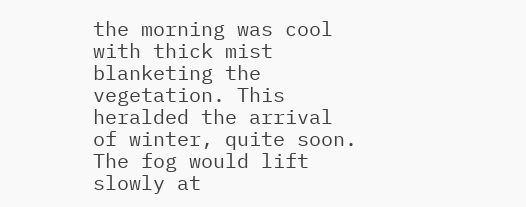the morning was cool with thick mist blanketing the vegetation. This heralded the arrival of winter, quite soon. The fog would lift slowly at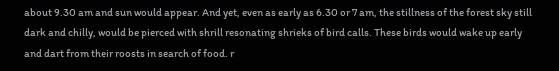about 9.30 am and sun would appear. And yet, even as early as 6.30 or 7 am, the stillness of the forest sky still dark and chilly, would be pierced with shrill resonating shrieks of bird calls. These birds would wake up early and dart from their roosts in search of food. r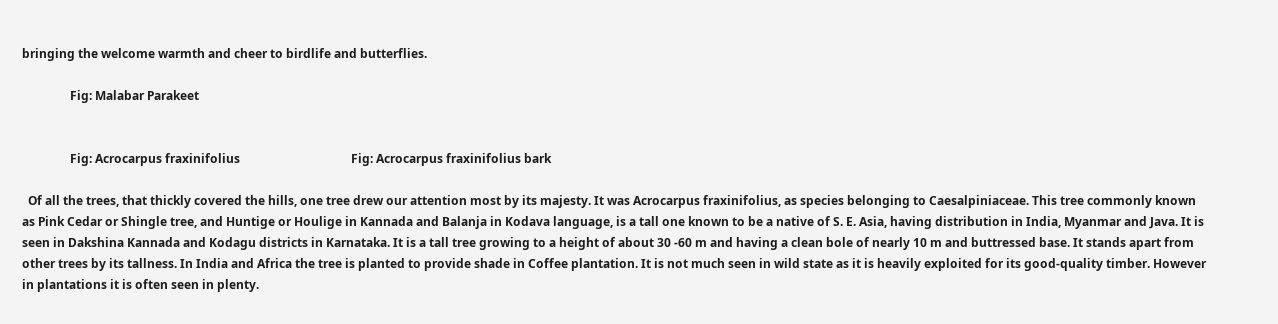bringing the welcome warmth and cheer to birdlife and butterflies.

                Fig: Malabar Parakeet


                Fig: Acrocarpus fraxinifolius                                     Fig: Acrocarpus fraxinifolius bark

  Of all the trees, that thickly covered the hills, one tree drew our attention most by its majesty. It was Acrocarpus fraxinifolius, as species belonging to Caesalpiniaceae. This tree commonly known as Pink Cedar or Shingle tree, and Huntige or Houlige in Kannada and Balanja in Kodava language, is a tall one known to be a native of S. E. Asia, having distribution in India, Myanmar and Java. It is seen in Dakshina Kannada and Kodagu districts in Karnataka. It is a tall tree growing to a height of about 30 -60 m and having a clean bole of nearly 10 m and buttressed base. It stands apart from other trees by its tallness. In India and Africa the tree is planted to provide shade in Coffee plantation. It is not much seen in wild state as it is heavily exploited for its good-quality timber. However in plantations it is often seen in plenty.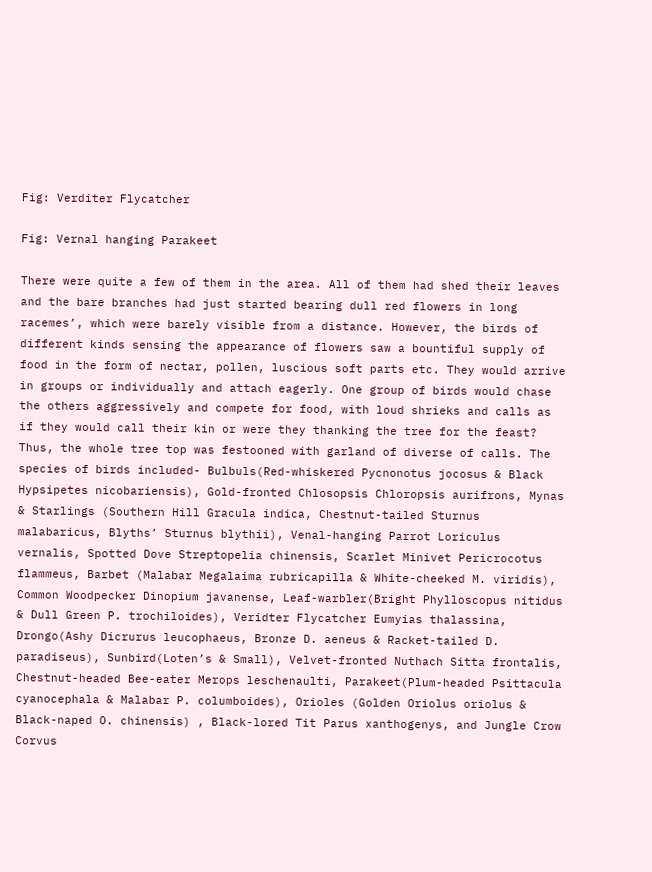Fig: Verditer Flycatcher

Fig: Vernal hanging Parakeet

There were quite a few of them in the area. All of them had shed their leaves and the bare branches had just started bearing dull red flowers in long racemes’, which were barely visible from a distance. However, the birds of different kinds sensing the appearance of flowers saw a bountiful supply of food in the form of nectar, pollen, luscious soft parts etc. They would arrive in groups or individually and attach eagerly. One group of birds would chase the others aggressively and compete for food, with loud shrieks and calls as if they would call their kin or were they thanking the tree for the feast? Thus, the whole tree top was festooned with garland of diverse of calls. The species of birds included- Bulbuls(Red-whiskered Pycnonotus jocosus & Black Hypsipetes nicobariensis), Gold-fronted Chlosopsis Chloropsis aurifrons, Mynas & Starlings (Southern Hill Gracula indica, Chestnut-tailed Sturnus malabaricus, Blyths’ Sturnus blythii), Venal-hanging Parrot Loriculus vernalis, Spotted Dove Streptopelia chinensis, Scarlet Minivet Pericrocotus flammeus, Barbet (Malabar Megalaima rubricapilla & White-cheeked M. viridis), Common Woodpecker Dinopium javanense, Leaf-warbler(Bright Phylloscopus nitidus & Dull Green P. trochiloides), Veridter Flycatcher Eumyias thalassina, Drongo(Ashy Dicrurus leucophaeus, Bronze D. aeneus & Racket-tailed D. paradiseus), Sunbird(Loten’s & Small), Velvet-fronted Nuthach Sitta frontalis, Chestnut-headed Bee-eater Merops leschenaulti, Parakeet(Plum-headed Psittacula cyanocephala & Malabar P. columboides), Orioles (Golden Oriolus oriolus & Black-naped O. chinensis) , Black-lored Tit Parus xanthogenys, and Jungle Crow Corvus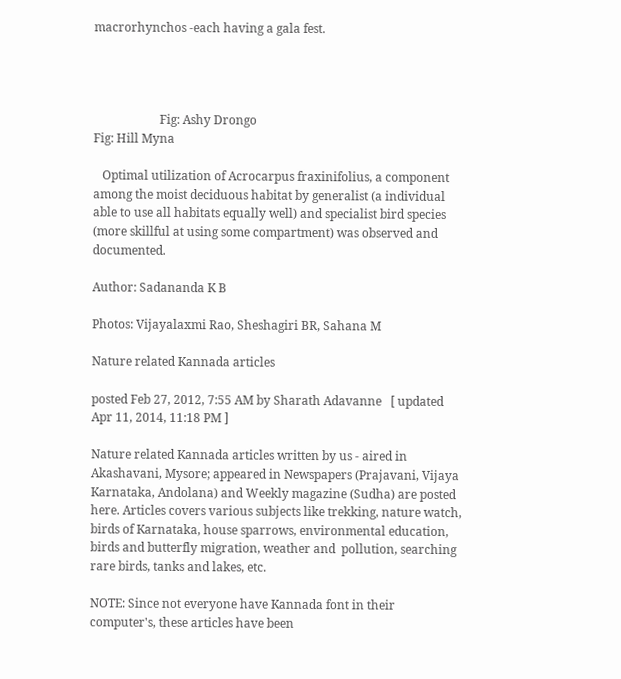macrorhynchos -each having a gala fest.




                      Fig: Ashy Drongo                                                                                      Fig: Hill Myna

   Optimal utilization of Acrocarpus fraxinifolius, a component among the moist deciduous habitat by generalist (a individual able to use all habitats equally well) and specialist bird species (more skillful at using some compartment) was observed and documented.

Author: Sadananda K B

Photos: Vijayalaxmi Rao, Sheshagiri BR, Sahana M

Nature related Kannada articles

posted Feb 27, 2012, 7:55 AM by Sharath Adavanne   [ updated Apr 11, 2014, 11:18 PM ]

Nature related Kannada articles written by us - aired in Akashavani, Mysore; appeared in Newspapers (Prajavani, Vijaya Karnataka, Andolana) and Weekly magazine (Sudha) are posted here. Articles covers various subjects like trekking, nature watch, birds of Karnataka, house sparrows, environmental education, birds and butterfly migration, weather and  pollution, searching rare birds, tanks and lakes, etc.

NOTE: Since not everyone have Kannada font in their computer's, these articles have been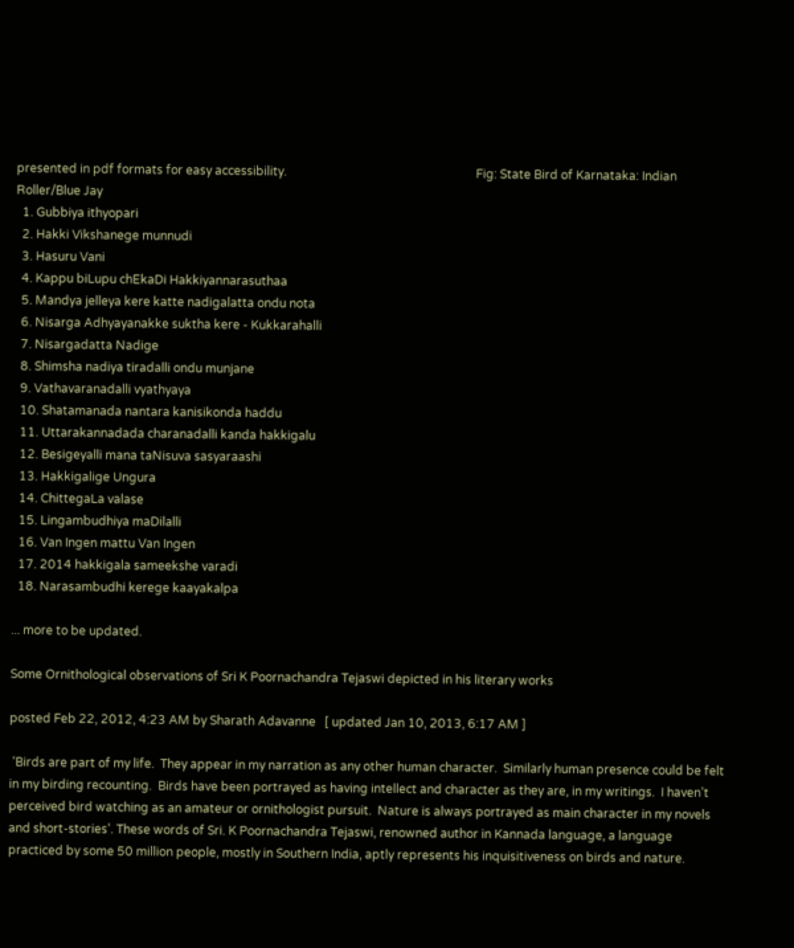presented in pdf formats for easy accessibility.                                                               Fig: State Bird of Karnataka: Indian Roller/Blue Jay
  1. Gubbiya ithyopari
  2. Hakki Vikshanege munnudi
  3. Hasuru Vani
  4. Kappu biLupu chEkaDi Hakkiyannarasuthaa
  5. Mandya jelleya kere katte nadigalatta ondu nota
  6. Nisarga Adhyayanakke suktha kere - Kukkarahalli
  7. Nisargadatta Nadige
  8. Shimsha nadiya tiradalli ondu munjane
  9. Vathavaranadalli vyathyaya
  10. Shatamanada nantara kanisikonda haddu
  11. Uttarakannadada charanadalli kanda hakkigalu
  12. Besigeyalli mana taNisuva sasyaraashi
  13. Hakkigalige Ungura
  14. ChittegaLa valase
  15. Lingambudhiya maDilalli
  16. Van Ingen mattu Van Ingen
  17. 2014 hakkigala sameekshe varadi
  18. Narasambudhi kerege kaayakalpa

... more to be updated.

Some Ornithological observations of Sri K Poornachandra Tejaswi depicted in his literary works

posted Feb 22, 2012, 4:23 AM by Sharath Adavanne   [ updated Jan 10, 2013, 6:17 AM ]

 ‘Birds are part of my life.  They appear in my narration as any other human character.  Similarly human presence could be felt in my birding recounting.  Birds have been portrayed as having intellect and character as they are, in my writings.  I haven’t perceived bird watching as an amateur or ornithologist pursuit.  Nature is always portrayed as main character in my novels and short-stories’. These words of Sri. K Poornachandra Tejaswi, renowned author in Kannada language, a language practiced by some 50 million people, mostly in Southern India, aptly represents his inquisitiveness on birds and nature.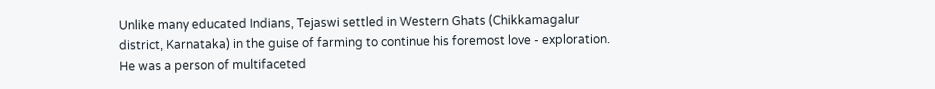Unlike many educated Indians, Tejaswi settled in Western Ghats (Chikkamagalur district, Karnataka) in the guise of farming to continue his foremost love - exploration. He was a person of multifaceted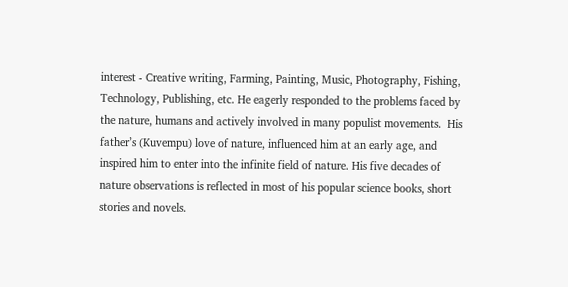interest - Creative writing, Farming, Painting, Music, Photography, Fishing, Technology, Publishing, etc. He eagerly responded to the problems faced by the nature, humans and actively involved in many populist movements.  His father’s (Kuvempu) love of nature, influenced him at an early age, and inspired him to enter into the infinite field of nature. His five decades of nature observations is reflected in most of his popular science books, short stories and novels.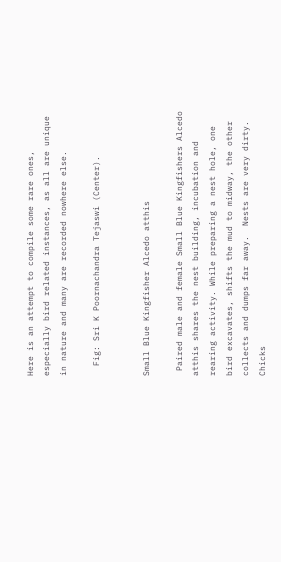Here is an attempt to compile some rare ones, especially bird related instances, as all are unique in nature and many are recorded nowhere else.

  Fig: Sri K Poornachandra Tejaswi (Center).


Small Blue Kingfisher Alcedo atthis

 Paired male and female Small Blue Kingfishers Alcedo atthis shares the nest building, incubation and rearing activity. While preparing a nest hole, one bird excavates, shifts the mud to midway, the other collects and dumps far away.  Nests are very dirty.  Chicks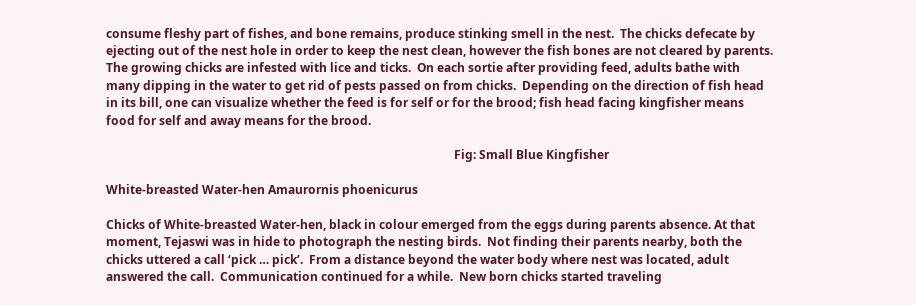consume fleshy part of fishes, and bone remains, produce stinking smell in the nest.  The chicks defecate by ejecting out of the nest hole in order to keep the nest clean, however the fish bones are not cleared by parents. The growing chicks are infested with lice and ticks.  On each sortie after providing feed, adults bathe with many dipping in the water to get rid of pests passed on from chicks.  Depending on the direction of fish head in its bill, one can visualize whether the feed is for self or for the brood; fish head facing kingfisher means food for self and away means for the brood.

                                                                                                                    Fig: Small Blue Kingfisher

White-breasted Water-hen Amaurornis phoenicurus

Chicks of White-breasted Water-hen, black in colour emerged from the eggs during parents absence. At that moment, Tejaswi was in hide to photograph the nesting birds.  Not finding their parents nearby, both the chicks uttered a call ‘pick … pick’.  From a distance beyond the water body where nest was located, adult answered the call.  Communication continued for a while.  New born chicks started traveling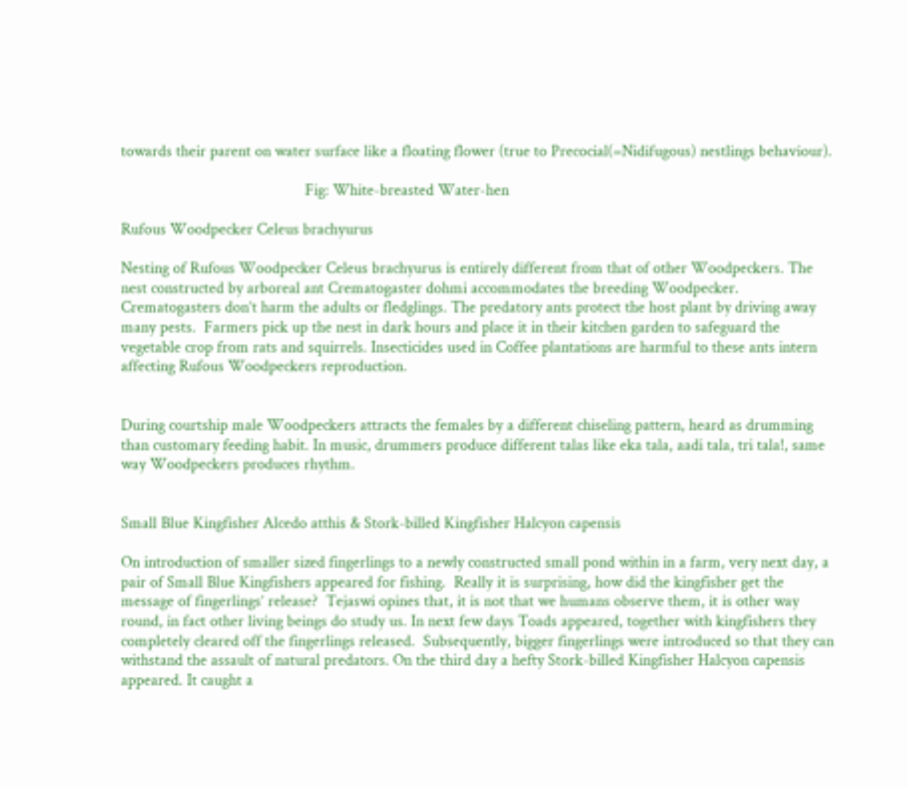towards their parent on water surface like a floating flower (true to Precocial(=Nidifugous) nestlings behaviour).

                                              Fig: White-breasted Water-hen

Rufous Woodpecker Celeus brachyurus

Nesting of Rufous Woodpecker Celeus brachyurus is entirely different from that of other Woodpeckers. The nest constructed by arboreal ant Crematogaster dohmi accommodates the breeding Woodpecker. Crematogasters don’t harm the adults or fledglings. The predatory ants protect the host plant by driving away many pests.  Farmers pick up the nest in dark hours and place it in their kitchen garden to safeguard the vegetable crop from rats and squirrels. Insecticides used in Coffee plantations are harmful to these ants intern affecting Rufous Woodpeckers reproduction.


During courtship male Woodpeckers attracts the females by a different chiseling pattern, heard as drumming than customary feeding habit. In music, drummers produce different talas like eka tala, aadi tala, tri tala!, same way Woodpeckers produces rhythm.


Small Blue Kingfisher Alcedo atthis & Stork-billed Kingfisher Halcyon capensis

On introduction of smaller sized fingerlings to a newly constructed small pond within in a farm, very next day, a pair of Small Blue Kingfishers appeared for fishing.  Really it is surprising, how did the kingfisher get the message of fingerlings’ release?  Tejaswi opines that, it is not that we humans observe them, it is other way round, in fact other living beings do study us. In next few days Toads appeared, together with kingfishers they completely cleared off the fingerlings released.  Subsequently, bigger fingerlings were introduced so that they can withstand the assault of natural predators. On the third day a hefty Stork-billed Kingfisher Halcyon capensis appeared. It caught a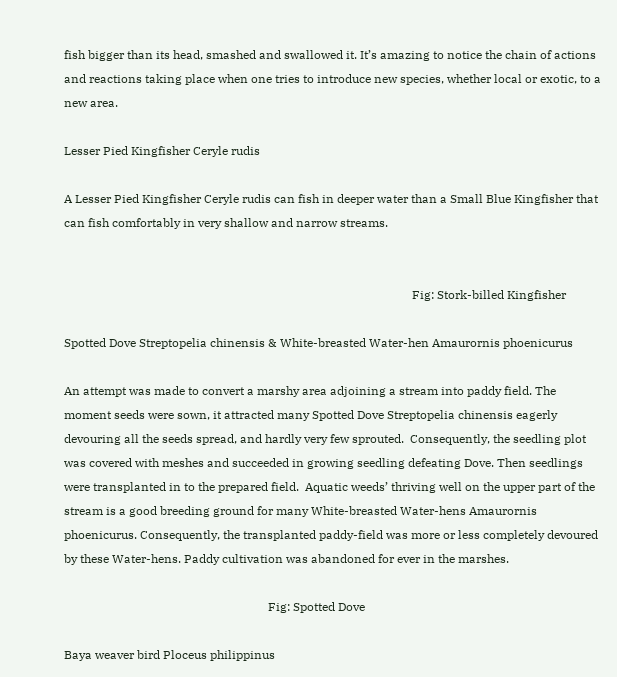fish bigger than its head, smashed and swallowed it. It’s amazing to notice the chain of actions and reactions taking place when one tries to introduce new species, whether local or exotic, to a new area.

Lesser Pied Kingfisher Ceryle rudis

A Lesser Pied Kingfisher Ceryle rudis can fish in deeper water than a Small Blue Kingfisher that can fish comfortably in very shallow and narrow streams.


                                                                                                                    Fig: Stork-billed Kingfisher

Spotted Dove Streptopelia chinensis & White-breasted Water-hen Amaurornis phoenicurus

An attempt was made to convert a marshy area adjoining a stream into paddy field. The moment seeds were sown, it attracted many Spotted Dove Streptopelia chinensis eagerly devouring all the seeds spread, and hardly very few sprouted.  Consequently, the seedling plot was covered with meshes and succeeded in growing seedling defeating Dove. Then seedlings were transplanted in to the prepared field.  Aquatic weeds’ thriving well on the upper part of the stream is a good breeding ground for many White-breasted Water-hens Amaurornis phoenicurus. Consequently, the transplanted paddy-field was more or less completely devoured by these Water-hens. Paddy cultivation was abandoned for ever in the marshes.

                                                                    Fig: Spotted Dove

Baya weaver bird Ploceus philippinus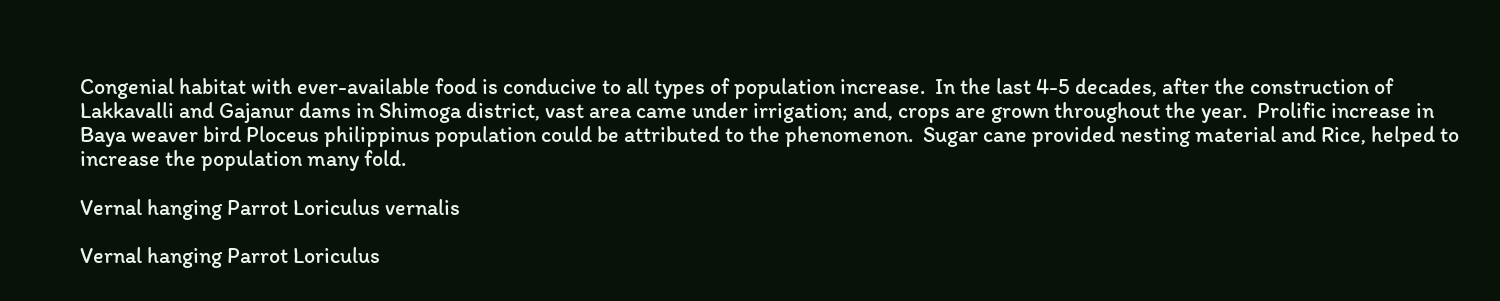Congenial habitat with ever-available food is conducive to all types of population increase.  In the last 4-5 decades, after the construction of Lakkavalli and Gajanur dams in Shimoga district, vast area came under irrigation; and, crops are grown throughout the year.  Prolific increase in Baya weaver bird Ploceus philippinus population could be attributed to the phenomenon.  Sugar cane provided nesting material and Rice, helped to increase the population many fold.

Vernal hanging Parrot Loriculus vernalis

Vernal hanging Parrot Loriculus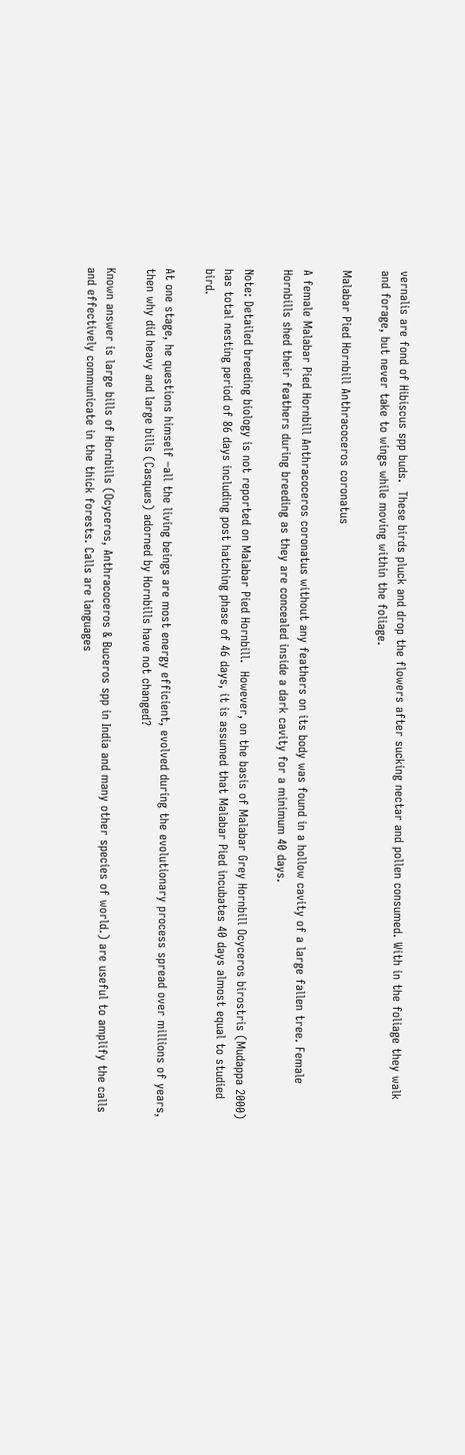vernalis are fond of Hibiscus spp buds.  These birds pluck and drop the flowers after sucking nectar and pollen consumed. With in the foliage they walk and forage, but never take to wings while moving within the foliage.

Malabar Pied Hornbill Anthracoceros coronatus

A female Malabar Pied Hornbill Anthracoceros coronatus without any feathers on its body was found in a hollow cavity of a large fallen tree. Female Hornbills shed their feathers during breeding as they are concealed inside a dark cavity for a minimum 40 days.

Note: Detailed breeding biology is not reported on Malabar Pied Hornbill.  However, on the basis of Malabar Grey Hornbill Ocyceros birostris (Mudappa 2000) has total nesting period of 86 days including post hatching phase of 46 days, it is assumed that Malabar Pied incubates 40 days almost equal to studied bird.

At one stage, he questions himself –all the living beings are most energy efficient, evolved during the evolutionary process spread over millions of years, then why did heavy and large bills (Casques) adorned by Hornbills have not changed?

Known answer is large bills of Hornbills (Ocyceros, Anthracoceros & Buceros spp in India and many other species of world.) are useful to amplify the calls and effectively communicate in the thick forests. Calls are languages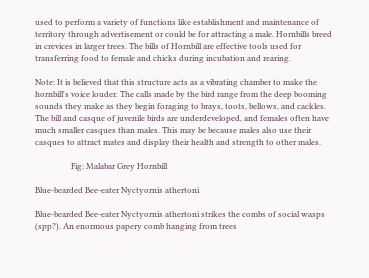used to perform a variety of functions like establishment and maintenance of territory through advertisement or could be for attracting a male. Hornbills breed in crevices in larger trees. The bills of Hornbill are effective tools used for transferring food to female and chicks during incubation and rearing.

Note: It is believed that this structure acts as a vibrating chamber to make the hornbill's voice louder. The calls made by the bird range from the deep booming sounds they make as they begin foraging to brays, toots, bellows, and cackles. The bill and casque of juvenile birds are underdeveloped, and females often have much smaller casques than males. This may be because males also use their casques to attract mates and display their health and strength to other males.

                  Fig: Malabar Grey Hornbill

Blue-bearded Bee-eater Nyctyornis athertoni

Blue-bearded Bee-eater Nyctyornis athertoni strikes the combs of social wasps (spp?). An enormous papery comb hanging from trees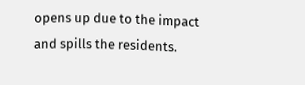opens up due to the impact and spills the residents.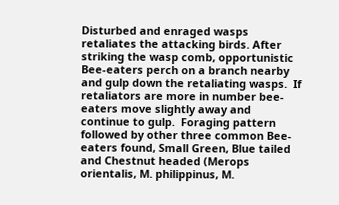Disturbed and enraged wasps retaliates the attacking birds. After striking the wasp comb, opportunistic Bee-eaters perch on a branch nearby and gulp down the retaliating wasps.  If retaliators are more in number bee-eaters move slightly away and continue to gulp.  Foraging pattern followed by other three common Bee-eaters found, Small Green, Blue tailed and Chestnut headed (Merops orientalis, M. philippinus, M.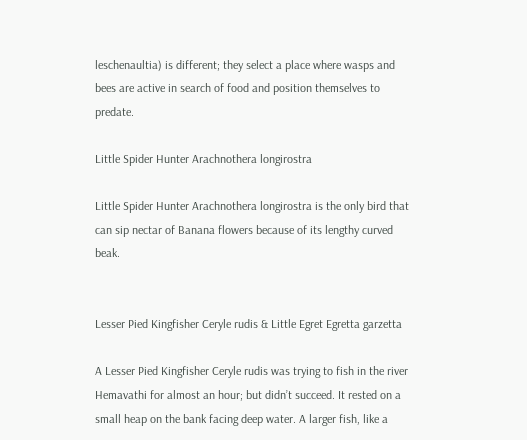leschenaultia) is different; they select a place where wasps and bees are active in search of food and position themselves to predate.

Little Spider Hunter Arachnothera longirostra

Little Spider Hunter Arachnothera longirostra is the only bird that can sip nectar of Banana flowers because of its lengthy curved beak.


Lesser Pied Kingfisher Ceryle rudis & Little Egret Egretta garzetta

A Lesser Pied Kingfisher Ceryle rudis was trying to fish in the river Hemavathi for almost an hour; but didn’t succeed. It rested on a small heap on the bank facing deep water. A larger fish, like a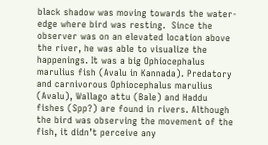black shadow was moving towards the water-edge where bird was resting.  Since the observer was on an elevated location above the river, he was able to visualize the happenings. It was a big Ophiocephalus marulius fish (Avalu in Kannada). Predatory and carnivorous Ophiocephalus marulius (Avalu), Wallago attu (Bale) and Haddu fishes (Spp?) are found in rivers. Although the bird was observing the movement of the fish, it didn’t perceive any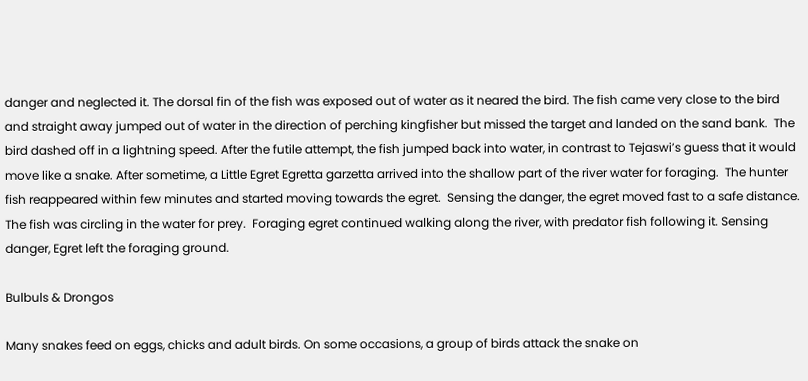danger and neglected it. The dorsal fin of the fish was exposed out of water as it neared the bird. The fish came very close to the bird and straight away jumped out of water in the direction of perching kingfisher but missed the target and landed on the sand bank.  The bird dashed off in a lightning speed. After the futile attempt, the fish jumped back into water, in contrast to Tejaswi’s guess that it would move like a snake. After sometime, a Little Egret Egretta garzetta arrived into the shallow part of the river water for foraging.  The hunter fish reappeared within few minutes and started moving towards the egret.  Sensing the danger, the egret moved fast to a safe distance.  The fish was circling in the water for prey.  Foraging egret continued walking along the river, with predator fish following it. Sensing danger, Egret left the foraging ground.

Bulbuls & Drongos

Many snakes feed on eggs, chicks and adult birds. On some occasions, a group of birds attack the snake on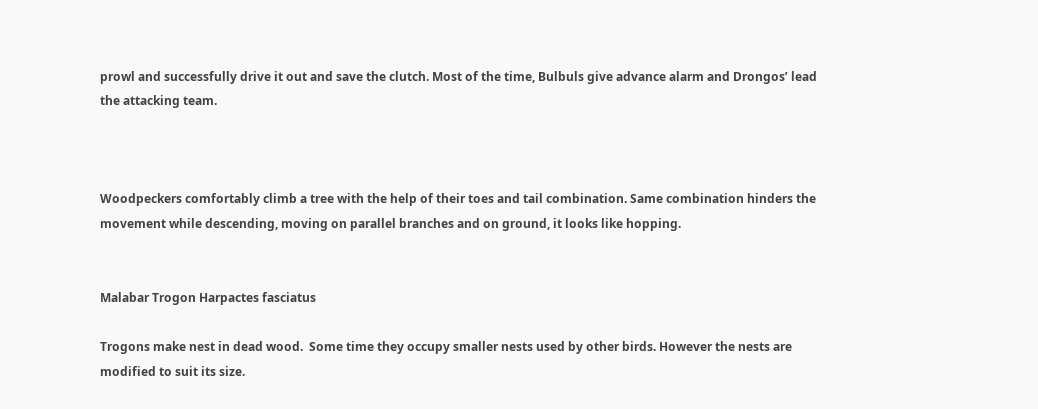prowl and successfully drive it out and save the clutch. Most of the time, Bulbuls give advance alarm and Drongos’ lead the attacking team.



Woodpeckers comfortably climb a tree with the help of their toes and tail combination. Same combination hinders the movement while descending, moving on parallel branches and on ground, it looks like hopping.


Malabar Trogon Harpactes fasciatus

Trogons make nest in dead wood.  Some time they occupy smaller nests used by other birds. However the nests are modified to suit its size.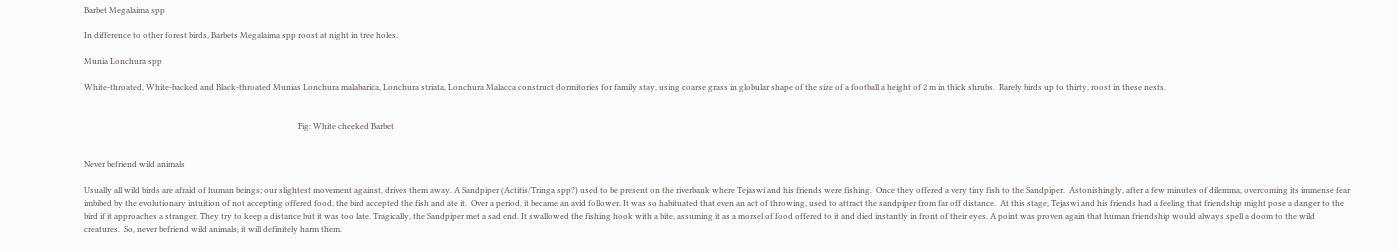Barbet Megalaima spp

In difference to other forest birds, Barbets Megalaima spp roost at night in tree holes.

Munia Lonchura spp

White-throated, White-backed and Black-throated Munias Lonchura malabarica, Lonchura striata, Lonchura Malacca construct dormitories for family stay, using coarse grass in globular shape of the size of a football a height of 2 m in thick shrubs.  Rarely birds up to thirty, roost in these nests.


                                                                                                           Fig: White cheeked Barbet


Never befriend wild animals

Usually all wild birds are afraid of human beings; our slightest movement against, drives them away. A Sandpiper (Actitis/Tringa spp?) used to be present on the riverbank where Tejaswi and his friends were fishing.  Once they offered a very tiny fish to the Sandpiper.  Astonishingly, after a few minutes of dilemma, overcoming its immense fear imbibed by the evolutionary intuition of not accepting offered food, the bird accepted the fish and ate it.  Over a period, it became an avid follower. It was so habituated that even an act of throwing, used to attract the sandpiper from far off distance.  At this stage, Tejaswi and his friends had a feeling that friendship might pose a danger to the bird if it approaches a stranger. They try to keep a distance but it was too late. Tragically, the Sandpiper met a sad end. It swallowed the fishing hook with a bite, assuming it as a morsel of food offered to it and died instantly in front of their eyes. A point was proven again that human friendship would always spell a doom to the wild creatures.  So, never befriend wild animals, it will definitely harm them.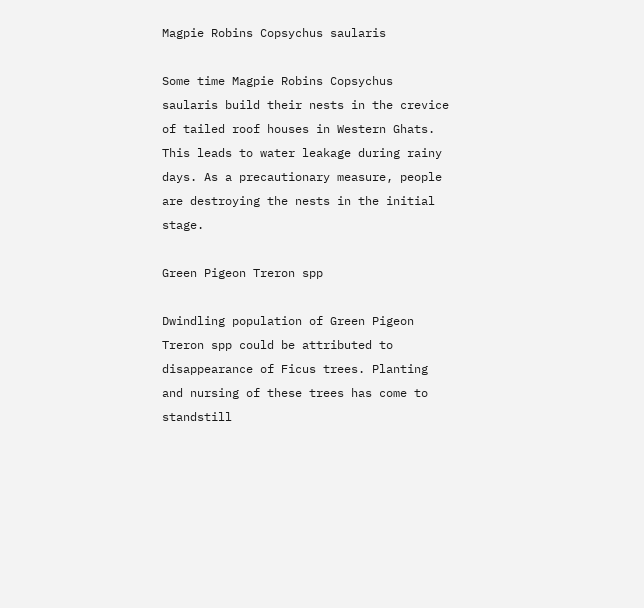Magpie Robins Copsychus saularis

Some time Magpie Robins Copsychus saularis build their nests in the crevice of tailed roof houses in Western Ghats. This leads to water leakage during rainy days. As a precautionary measure, people are destroying the nests in the initial stage.

Green Pigeon Treron spp

Dwindling population of Green Pigeon Treron spp could be attributed to disappearance of Ficus trees. Planting and nursing of these trees has come to standstill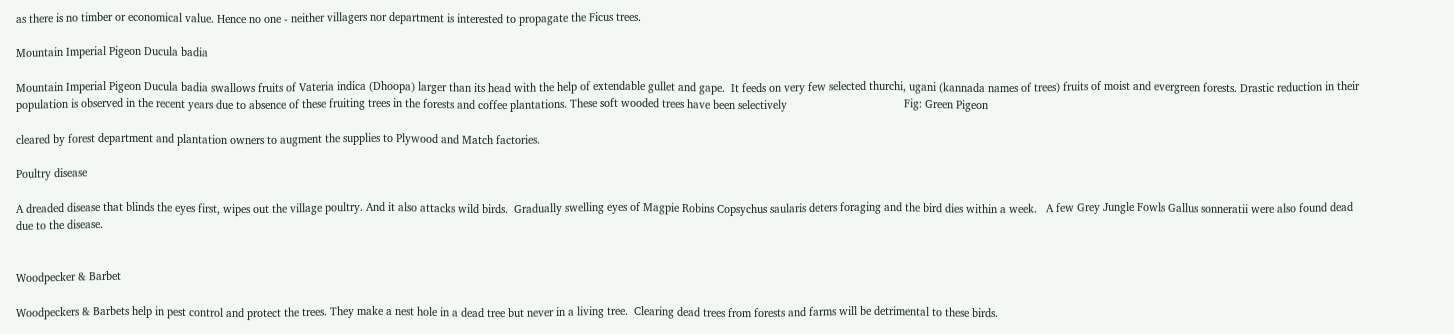as there is no timber or economical value. Hence no one - neither villagers nor department is interested to propagate the Ficus trees.

Mountain Imperial Pigeon Ducula badia

Mountain Imperial Pigeon Ducula badia swallows fruits of Vateria indica (Dhoopa) larger than its head with the help of extendable gullet and gape.  It feeds on very few selected thurchi, ugani (kannada names of trees) fruits of moist and evergreen forests. Drastic reduction in their population is observed in the recent years due to absence of these fruiting trees in the forests and coffee plantations. These soft wooded trees have been selectively                                       Fig: Green Pigeon

cleared by forest department and plantation owners to augment the supplies to Plywood and Match factories.

Poultry disease

A dreaded disease that blinds the eyes first, wipes out the village poultry. And it also attacks wild birds.  Gradually swelling eyes of Magpie Robins Copsychus saularis deters foraging and the bird dies within a week.   A few Grey Jungle Fowls Gallus sonneratii were also found dead due to the disease.


Woodpecker & Barbet

Woodpeckers & Barbets help in pest control and protect the trees. They make a nest hole in a dead tree but never in a living tree.  Clearing dead trees from forests and farms will be detrimental to these birds.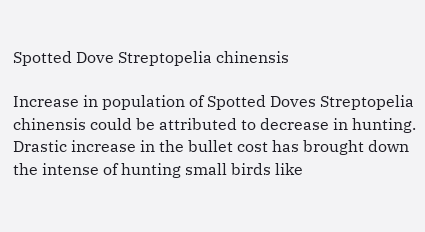Spotted Dove Streptopelia chinensis

Increase in population of Spotted Doves Streptopelia chinensis could be attributed to decrease in hunting. Drastic increase in the bullet cost has brought down the intense of hunting small birds like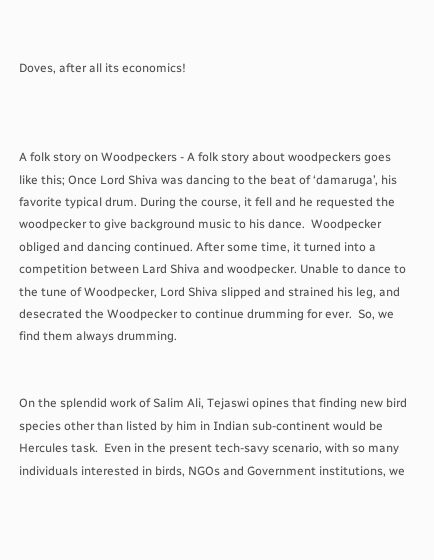Doves, after all its economics!



A folk story on Woodpeckers - A folk story about woodpeckers goes like this; Once Lord Shiva was dancing to the beat of ‘damaruga’, his favorite typical drum. During the course, it fell and he requested the woodpecker to give background music to his dance.  Woodpecker obliged and dancing continued. After some time, it turned into a competition between Lard Shiva and woodpecker. Unable to dance to the tune of Woodpecker, Lord Shiva slipped and strained his leg, and desecrated the Woodpecker to continue drumming for ever.  So, we find them always drumming.


On the splendid work of Salim Ali, Tejaswi opines that finding new bird species other than listed by him in Indian sub-continent would be Hercules task.  Even in the present tech-savy scenario, with so many individuals interested in birds, NGOs and Government institutions, we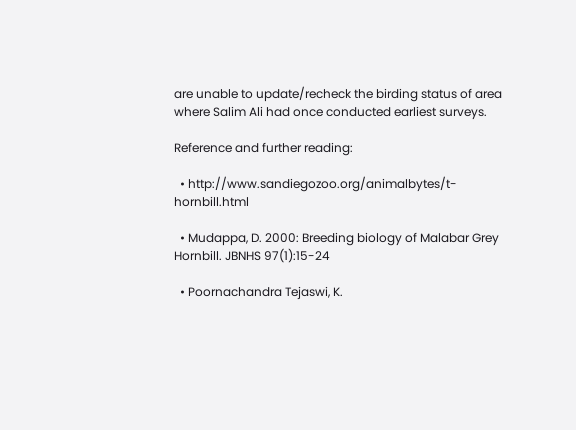are unable to update/recheck the birding status of area where Salim Ali had once conducted earliest surveys.

Reference and further reading:

  • http://www.sandiegozoo.org/animalbytes/t-hornbill.html

  • Mudappa, D. 2000: Breeding biology of Malabar Grey Hornbill. JBNHS 97(1):15-24

  • Poornachandra Tejaswi, K.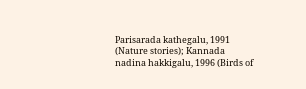Parisarada kathegalu, 1991 (Nature stories); Kannada nadina hakkigalu, 1996 (Birds of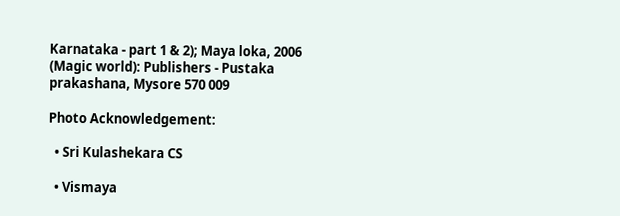Karnataka - part 1 & 2); Maya loka, 2006 (Magic world): Publishers - Pustaka prakashana, Mysore 570 009

Photo Acknowledgement:

  • Sri Kulashekara CS

  • Vismaya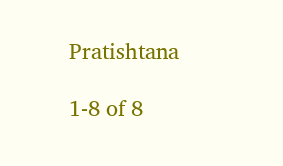Pratishtana

1-8 of 8